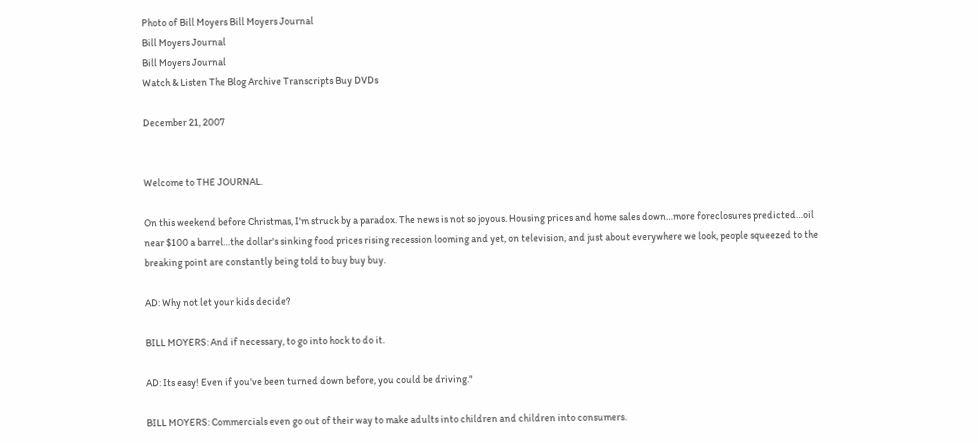Photo of Bill Moyers Bill Moyers Journal
Bill Moyers Journal
Bill Moyers Journal
Watch & Listen The Blog Archive Transcripts Buy DVDs

December 21, 2007


Welcome to THE JOURNAL.

On this weekend before Christmas, I'm struck by a paradox. The news is not so joyous. Housing prices and home sales down…more foreclosures predicted…oil near $100 a barrel…the dollar's sinking food prices rising recession looming and yet, on television, and just about everywhere we look, people squeezed to the breaking point are constantly being told to buy buy buy.

AD: Why not let your kids decide?

BILL MOYERS: And if necessary, to go into hock to do it.

AD: Its easy! Even if you've been turned down before, you could be driving."

BILL MOYERS: Commercials even go out of their way to make adults into children and children into consumers.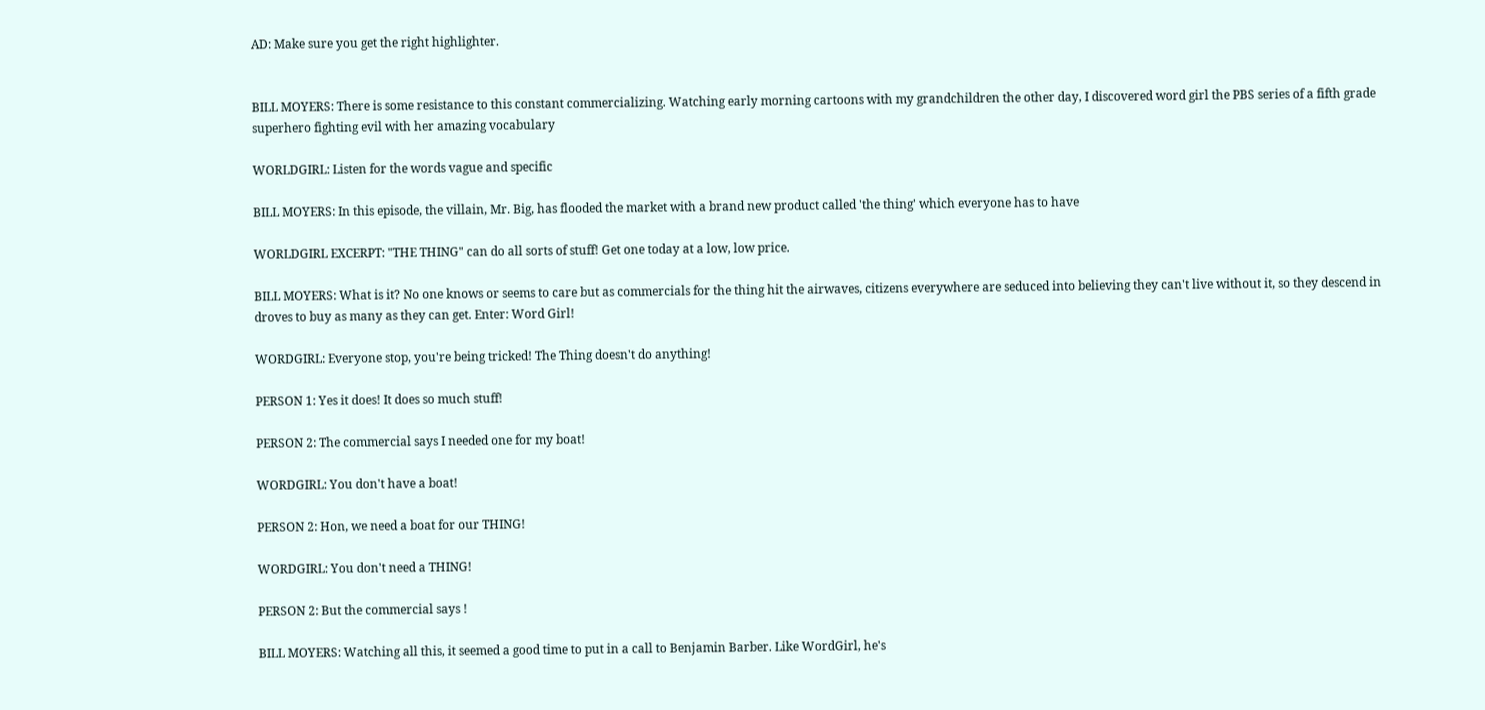AD: Make sure you get the right highlighter.


BILL MOYERS: There is some resistance to this constant commercializing. Watching early morning cartoons with my grandchildren the other day, I discovered word girl the PBS series of a fifth grade superhero fighting evil with her amazing vocabulary

WORLDGIRL: Listen for the words vague and specific

BILL MOYERS: In this episode, the villain, Mr. Big, has flooded the market with a brand new product called 'the thing' which everyone has to have

WORLDGIRL EXCERPT: "THE THING" can do all sorts of stuff! Get one today at a low, low price.

BILL MOYERS: What is it? No one knows or seems to care but as commercials for the thing hit the airwaves, citizens everywhere are seduced into believing they can't live without it, so they descend in droves to buy as many as they can get. Enter: Word Girl!

WORDGIRL: Everyone stop, you're being tricked! The Thing doesn't do anything!

PERSON 1: Yes it does! It does so much stuff!

PERSON 2: The commercial says I needed one for my boat!

WORDGIRL: You don't have a boat!

PERSON 2: Hon, we need a boat for our THING!

WORDGIRL: You don't need a THING!

PERSON 2: But the commercial says !

BILL MOYERS: Watching all this, it seemed a good time to put in a call to Benjamin Barber. Like WordGirl, he's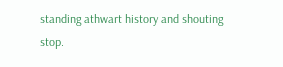standing athwart history and shouting stop.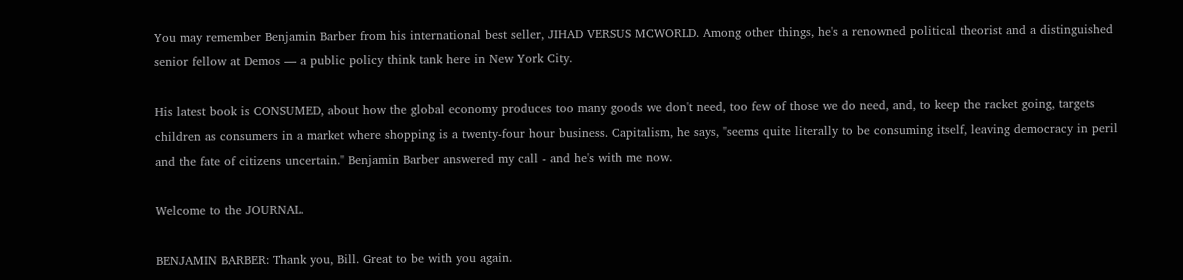You may remember Benjamin Barber from his international best seller, JIHAD VERSUS MCWORLD. Among other things, he's a renowned political theorist and a distinguished senior fellow at Demos — a public policy think tank here in New York City.

His latest book is CONSUMED, about how the global economy produces too many goods we don't need, too few of those we do need, and, to keep the racket going, targets children as consumers in a market where shopping is a twenty-four hour business. Capitalism, he says, "seems quite literally to be consuming itself, leaving democracy in peril and the fate of citizens uncertain." Benjamin Barber answered my call - and he's with me now.

Welcome to the JOURNAL.

BENJAMIN BARBER: Thank you, Bill. Great to be with you again.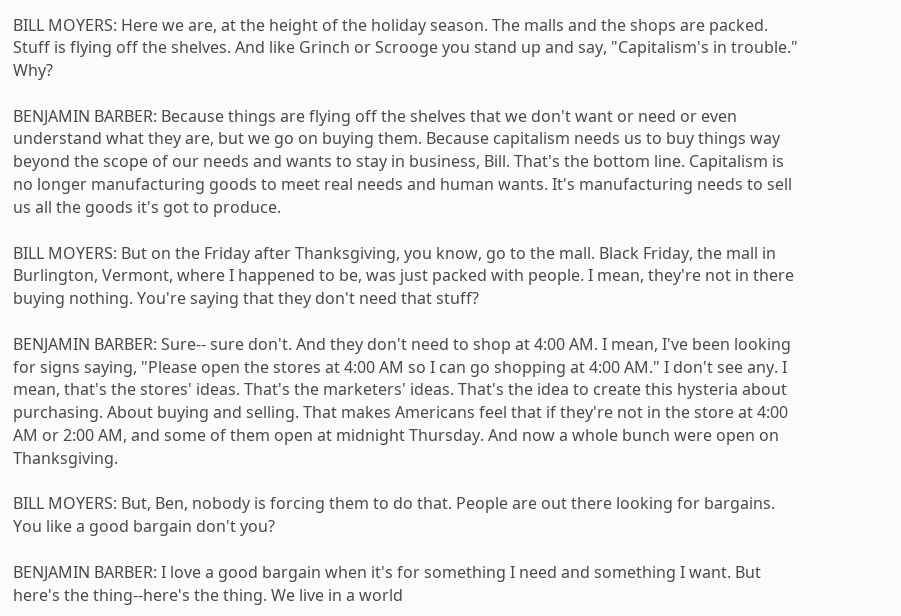BILL MOYERS: Here we are, at the height of the holiday season. The malls and the shops are packed. Stuff is flying off the shelves. And like Grinch or Scrooge you stand up and say, "Capitalism's in trouble." Why?

BENJAMIN BARBER: Because things are flying off the shelves that we don't want or need or even understand what they are, but we go on buying them. Because capitalism needs us to buy things way beyond the scope of our needs and wants to stay in business, Bill. That's the bottom line. Capitalism is no longer manufacturing goods to meet real needs and human wants. It's manufacturing needs to sell us all the goods it's got to produce.

BILL MOYERS: But on the Friday after Thanksgiving, you know, go to the mall. Black Friday, the mall in Burlington, Vermont, where I happened to be, was just packed with people. I mean, they're not in there buying nothing. You're saying that they don't need that stuff?

BENJAMIN BARBER: Sure-- sure don't. And they don't need to shop at 4:00 AM. I mean, I've been looking for signs saying, "Please open the stores at 4:00 AM so I can go shopping at 4:00 AM." I don't see any. I mean, that's the stores' ideas. That's the marketers' ideas. That's the idea to create this hysteria about purchasing. About buying and selling. That makes Americans feel that if they're not in the store at 4:00 AM or 2:00 AM, and some of them open at midnight Thursday. And now a whole bunch were open on Thanksgiving.

BILL MOYERS: But, Ben, nobody is forcing them to do that. People are out there looking for bargains. You like a good bargain don't you?

BENJAMIN BARBER: I love a good bargain when it's for something I need and something I want. But here's the thing--here's the thing. We live in a world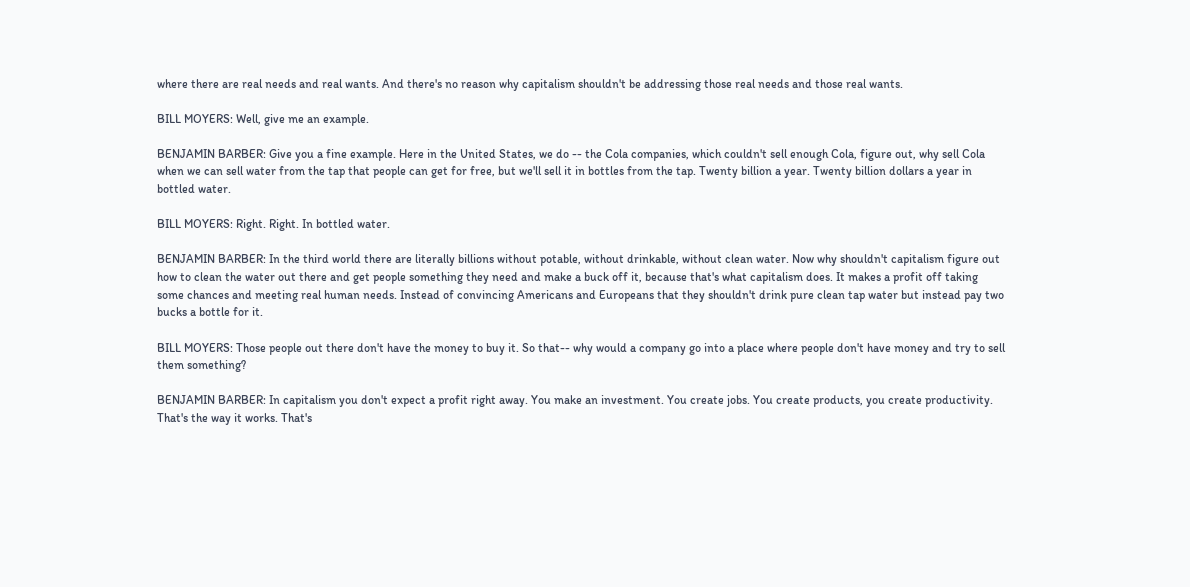where there are real needs and real wants. And there's no reason why capitalism shouldn't be addressing those real needs and those real wants.

BILL MOYERS: Well, give me an example.

BENJAMIN BARBER: Give you a fine example. Here in the United States, we do -- the Cola companies, which couldn't sell enough Cola, figure out, why sell Cola when we can sell water from the tap that people can get for free, but we'll sell it in bottles from the tap. Twenty billion a year. Twenty billion dollars a year in bottled water.

BILL MOYERS: Right. Right. In bottled water.

BENJAMIN BARBER: In the third world there are literally billions without potable, without drinkable, without clean water. Now why shouldn't capitalism figure out how to clean the water out there and get people something they need and make a buck off it, because that's what capitalism does. It makes a profit off taking some chances and meeting real human needs. Instead of convincing Americans and Europeans that they shouldn't drink pure clean tap water but instead pay two bucks a bottle for it.

BILL MOYERS: Those people out there don't have the money to buy it. So that-- why would a company go into a place where people don't have money and try to sell them something?

BENJAMIN BARBER: In capitalism you don't expect a profit right away. You make an investment. You create jobs. You create products, you create productivity. That's the way it works. That's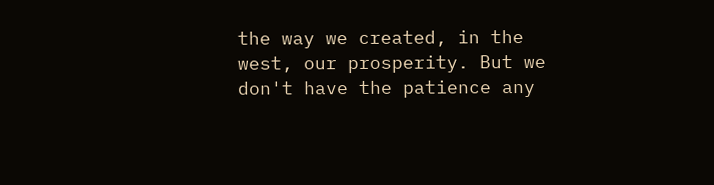the way we created, in the west, our prosperity. But we don't have the patience any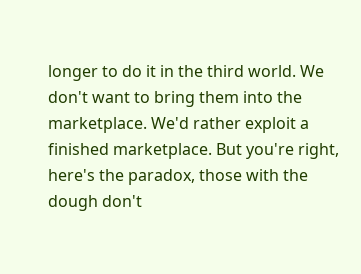longer to do it in the third world. We don't want to bring them into the marketplace. We'd rather exploit a finished marketplace. But you're right, here's the paradox, those with the dough don't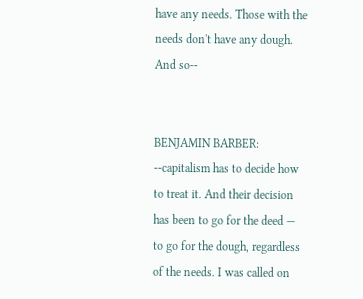have any needs. Those with the needs don't have any dough. And so--


BENJAMIN BARBER: --capitalism has to decide how to treat it. And their decision has been to go for the deed — to go for the dough, regardless of the needs. I was called on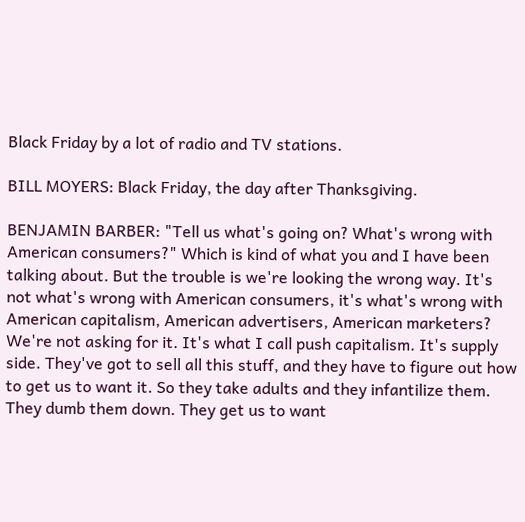Black Friday by a lot of radio and TV stations.

BILL MOYERS: Black Friday, the day after Thanksgiving.

BENJAMIN BARBER: "Tell us what's going on? What's wrong with American consumers?" Which is kind of what you and I have been talking about. But the trouble is we're looking the wrong way. It's not what's wrong with American consumers, it's what's wrong with American capitalism, American advertisers, American marketers? We're not asking for it. It's what I call push capitalism. It's supply side. They've got to sell all this stuff, and they have to figure out how to get us to want it. So they take adults and they infantilize them. They dumb them down. They get us to want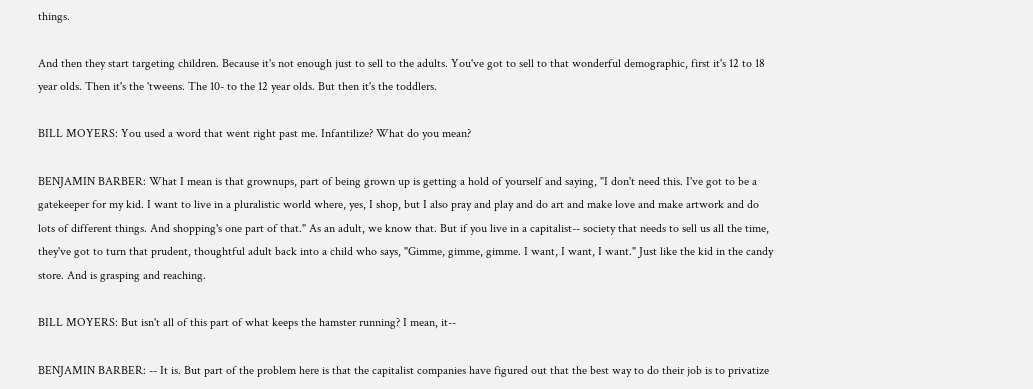things.

And then they start targeting children. Because it's not enough just to sell to the adults. You've got to sell to that wonderful demographic, first it's 12 to 18 year olds. Then it's the 'tweens. The 10- to the 12 year olds. But then it's the toddlers.

BILL MOYERS: You used a word that went right past me. Infantilize? What do you mean?

BENJAMIN BARBER: What I mean is that grownups, part of being grown up is getting a hold of yourself and saying, "I don't need this. I've got to be a gatekeeper for my kid. I want to live in a pluralistic world where, yes, I shop, but I also pray and play and do art and make love and make artwork and do lots of different things. And shopping's one part of that." As an adult, we know that. But if you live in a capitalist-- society that needs to sell us all the time, they've got to turn that prudent, thoughtful adult back into a child who says, "Gimme, gimme, gimme. I want, I want, I want." Just like the kid in the candy store. And is grasping and reaching.

BILL MOYERS: But isn't all of this part of what keeps the hamster running? I mean, it--

BENJAMIN BARBER: -- It is. But part of the problem here is that the capitalist companies have figured out that the best way to do their job is to privatize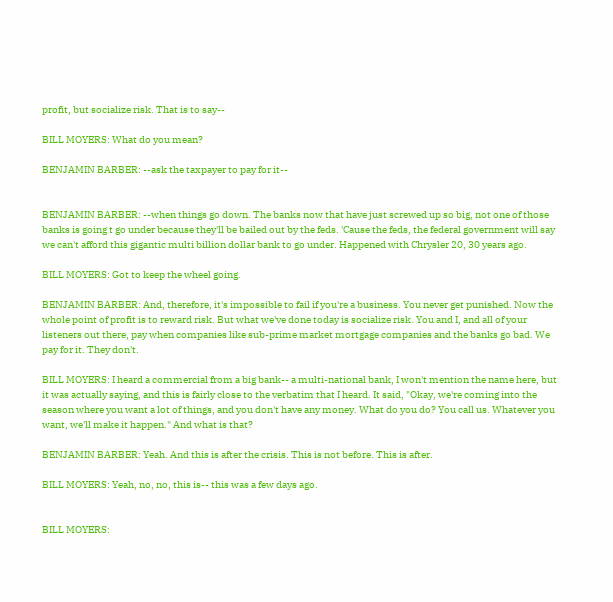profit, but socialize risk. That is to say--

BILL MOYERS: What do you mean?

BENJAMIN BARBER: --ask the taxpayer to pay for it--


BENJAMIN BARBER: --when things go down. The banks now that have just screwed up so big, not one of those banks is going t go under because they'll be bailed out by the feds. 'Cause the feds, the federal government will say we can't afford this gigantic multi billion dollar bank to go under. Happened with Chrysler 20, 30 years ago.

BILL MOYERS: Got to keep the wheel going.

BENJAMIN BARBER: And, therefore, it's impossible to fail if you're a business. You never get punished. Now the whole point of profit is to reward risk. But what we've done today is socialize risk. You and I, and all of your listeners out there, pay when companies like sub-prime market mortgage companies and the banks go bad. We pay for it. They don't.

BILL MOYERS: I heard a commercial from a big bank-- a multi-national bank, I won't mention the name here, but it was actually saying, and this is fairly close to the verbatim that I heard. It said, "Okay, we're coming into the season where you want a lot of things, and you don't have any money. What do you do? You call us. Whatever you want, we'll make it happen." And what is that?

BENJAMIN BARBER: Yeah. And this is after the crisis. This is not before. This is after.

BILL MOYERS: Yeah, no, no, this is-- this was a few days ago.


BILL MOYERS: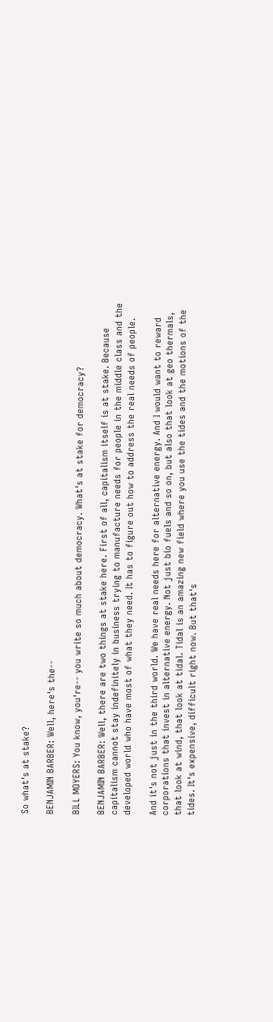So what's at stake?

BENJAMIN BARBER: Well, here's the--

BILL MOYERS: You know, you're-- you write so much about democracy. What's at stake for democracy?

BENJAMIN BARBER: Well, there are two things at stake here. First of all, capitalism itself is at stake. Because capitalism cannot stay indefinitely in business trying to manufacture needs for people in the middle class and the developed world who have most of what they need. It has to figure out how to address the real needs of people.

And it's not just in the third world. We have real needs here for alternative energy. And I would want to reward corporations that invest in alternative energy. Not just bio fuels and so on, but also that look at geo thermals, that look at wind, that look at tidal. Tidal is an amazing new field where you use the tides and the motions of the tides. It's expensive, difficult right now. But that's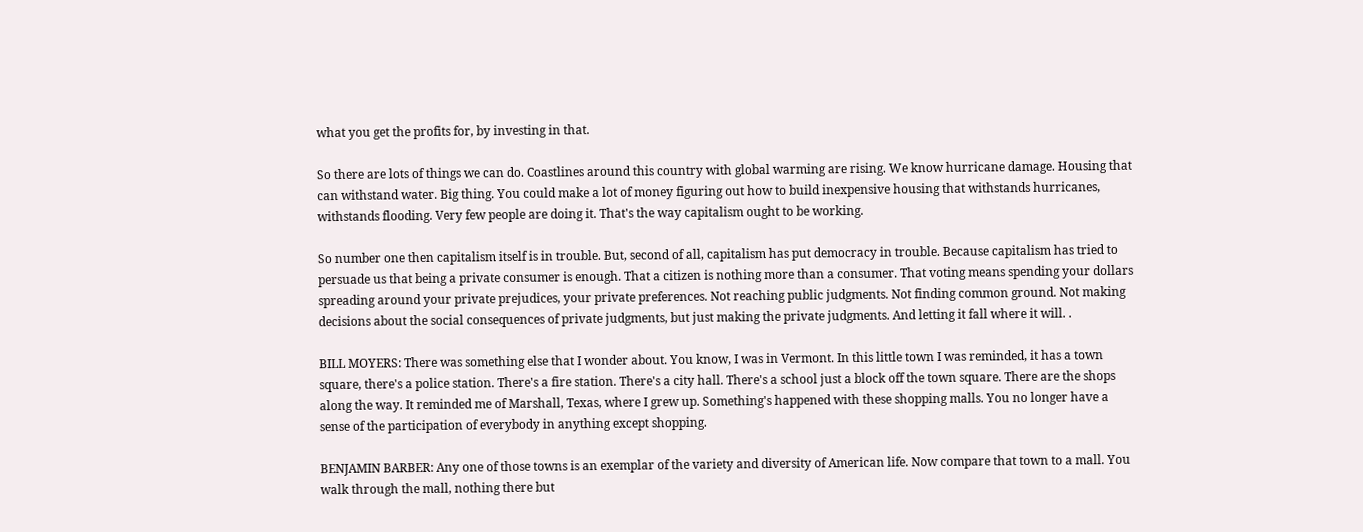what you get the profits for, by investing in that.

So there are lots of things we can do. Coastlines around this country with global warming are rising. We know hurricane damage. Housing that can withstand water. Big thing. You could make a lot of money figuring out how to build inexpensive housing that withstands hurricanes, withstands flooding. Very few people are doing it. That's the way capitalism ought to be working.

So number one then capitalism itself is in trouble. But, second of all, capitalism has put democracy in trouble. Because capitalism has tried to persuade us that being a private consumer is enough. That a citizen is nothing more than a consumer. That voting means spending your dollars spreading around your private prejudices, your private preferences. Not reaching public judgments. Not finding common ground. Not making decisions about the social consequences of private judgments, but just making the private judgments. And letting it fall where it will. .

BILL MOYERS: There was something else that I wonder about. You know, I was in Vermont. In this little town I was reminded, it has a town square, there's a police station. There's a fire station. There's a city hall. There's a school just a block off the town square. There are the shops along the way. It reminded me of Marshall, Texas, where I grew up. Something's happened with these shopping malls. You no longer have a sense of the participation of everybody in anything except shopping.

BENJAMIN BARBER: Any one of those towns is an exemplar of the variety and diversity of American life. Now compare that town to a mall. You walk through the mall, nothing there but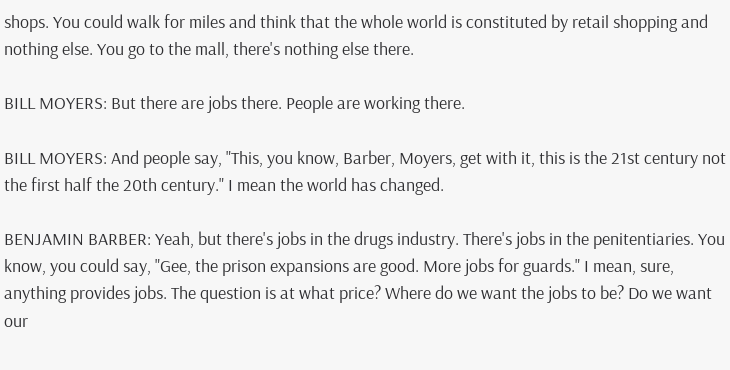shops. You could walk for miles and think that the whole world is constituted by retail shopping and nothing else. You go to the mall, there's nothing else there.

BILL MOYERS: But there are jobs there. People are working there.

BILL MOYERS: And people say, "This, you know, Barber, Moyers, get with it, this is the 21st century not the first half the 20th century." I mean the world has changed.

BENJAMIN BARBER: Yeah, but there's jobs in the drugs industry. There's jobs in the penitentiaries. You know, you could say, "Gee, the prison expansions are good. More jobs for guards." I mean, sure, anything provides jobs. The question is at what price? Where do we want the jobs to be? Do we want our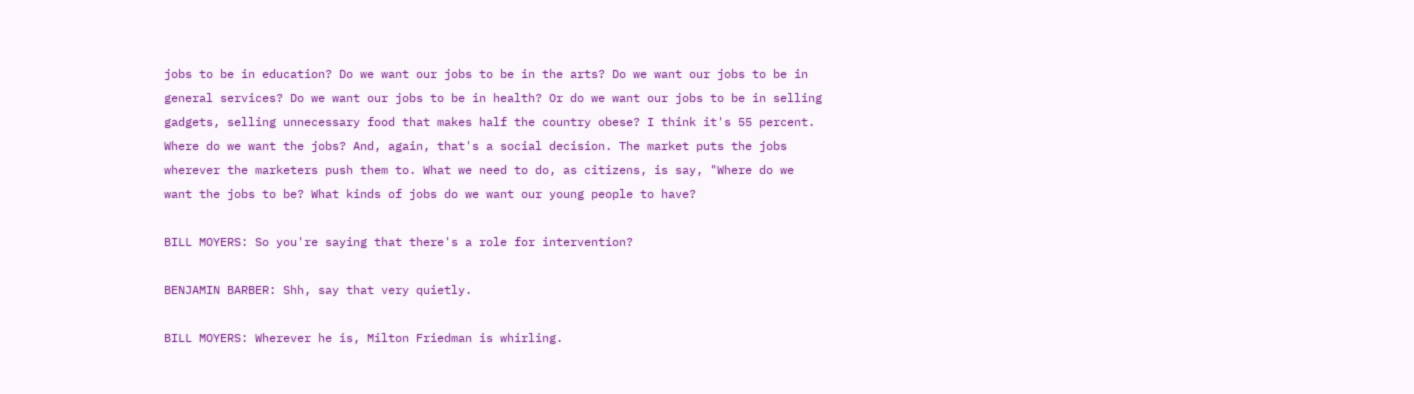jobs to be in education? Do we want our jobs to be in the arts? Do we want our jobs to be in general services? Do we want our jobs to be in health? Or do we want our jobs to be in selling gadgets, selling unnecessary food that makes half the country obese? I think it's 55 percent. Where do we want the jobs? And, again, that's a social decision. The market puts the jobs wherever the marketers push them to. What we need to do, as citizens, is say, "Where do we want the jobs to be? What kinds of jobs do we want our young people to have?

BILL MOYERS: So you're saying that there's a role for intervention?

BENJAMIN BARBER: Shh, say that very quietly.

BILL MOYERS: Wherever he is, Milton Friedman is whirling.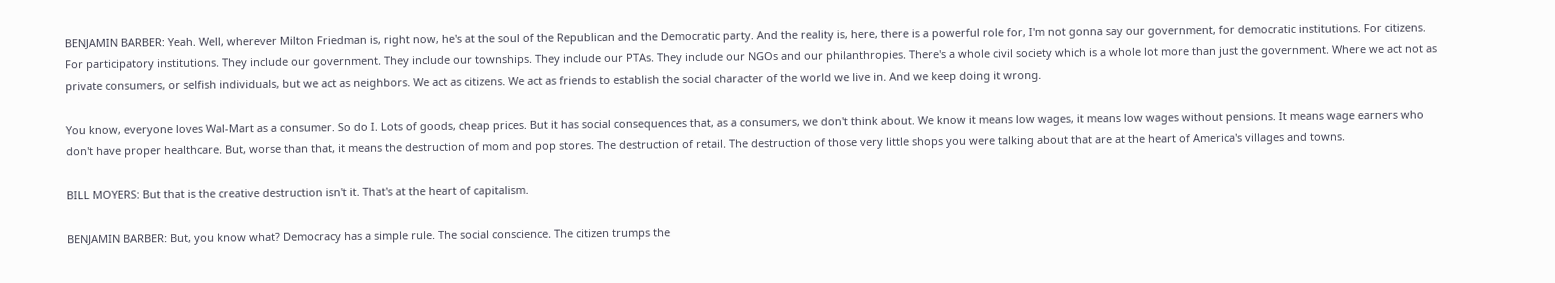BENJAMIN BARBER: Yeah. Well, wherever Milton Friedman is, right now, he's at the soul of the Republican and the Democratic party. And the reality is, here, there is a powerful role for, I'm not gonna say our government, for democratic institutions. For citizens. For participatory institutions. They include our government. They include our townships. They include our PTAs. They include our NGOs and our philanthropies. There's a whole civil society which is a whole lot more than just the government. Where we act not as private consumers, or selfish individuals, but we act as neighbors. We act as citizens. We act as friends to establish the social character of the world we live in. And we keep doing it wrong.

You know, everyone loves Wal-Mart as a consumer. So do I. Lots of goods, cheap prices. But it has social consequences that, as a consumers, we don't think about. We know it means low wages, it means low wages without pensions. It means wage earners who don't have proper healthcare. But, worse than that, it means the destruction of mom and pop stores. The destruction of retail. The destruction of those very little shops you were talking about that are at the heart of America's villages and towns.

BILL MOYERS: But that is the creative destruction isn't it. That's at the heart of capitalism.

BENJAMIN BARBER: But, you know what? Democracy has a simple rule. The social conscience. The citizen trumps the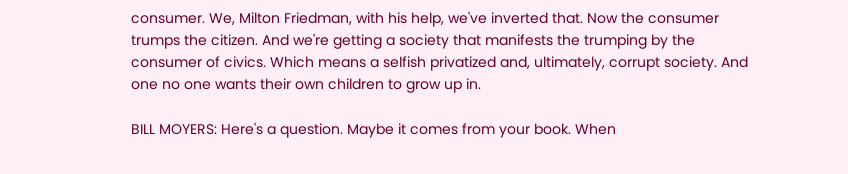consumer. We, Milton Friedman, with his help, we've inverted that. Now the consumer trumps the citizen. And we're getting a society that manifests the trumping by the consumer of civics. Which means a selfish privatized and, ultimately, corrupt society. And one no one wants their own children to grow up in.

BILL MOYERS: Here's a question. Maybe it comes from your book. When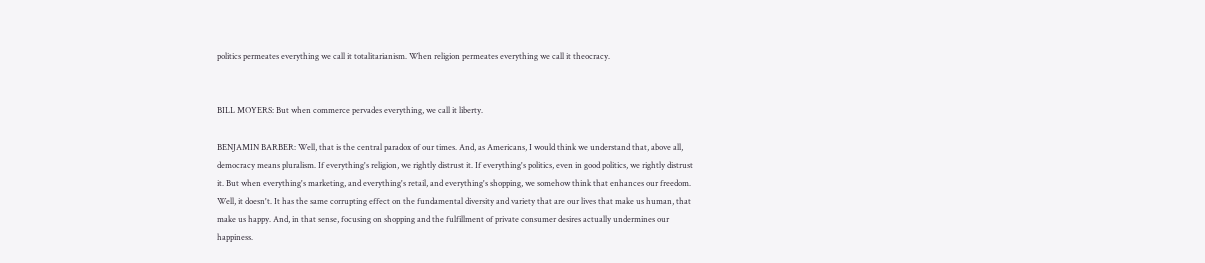politics permeates everything we call it totalitarianism. When religion permeates everything we call it theocracy.


BILL MOYERS: But when commerce pervades everything, we call it liberty.

BENJAMIN BARBER: Well, that is the central paradox of our times. And, as Americans, I would think we understand that, above all, democracy means pluralism. If everything's religion, we rightly distrust it. If everything's politics, even in good politics, we rightly distrust it. But when everything's marketing, and everything's retail, and everything's shopping, we somehow think that enhances our freedom. Well, it doesn't. It has the same corrupting effect on the fundamental diversity and variety that are our lives that make us human, that make us happy. And, in that sense, focusing on shopping and the fulfillment of private consumer desires actually undermines our happiness.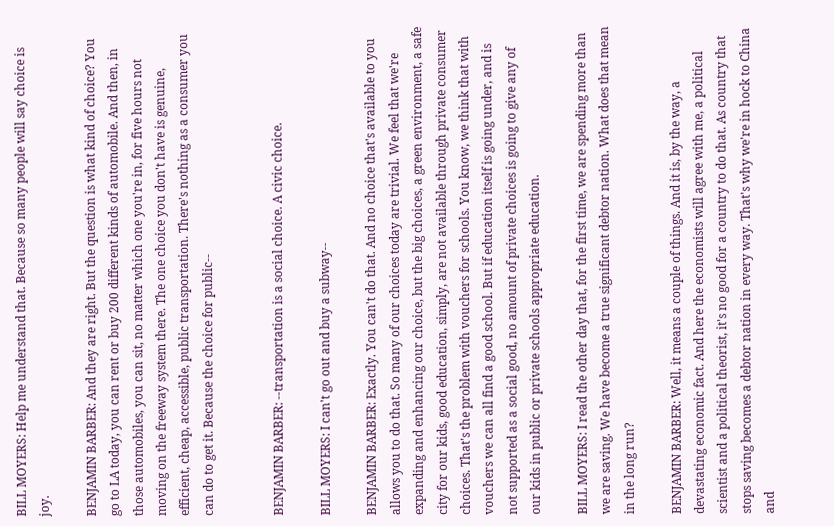BILL MOYERS: Help me understand that. Because so many people will say choice is joy.

BENJAMIN BARBER: And they are right. But the question is what kind of choice? You go to LA today, you can rent or buy 200 different kinds of automobile. And then, in those automobiles, you can sit, no matter which one you're in, for five hours not moving on the freeway system there. The one choice you don't have is genuine, efficient, cheap, accessible, public transportation. There's nothing as a consumer you can do to get it. Because the choice for public--


BENJAMIN BARBER: --transportation is a social choice. A civic choice.

BILL MOYERS: I can't go out and buy a subway--

BENJAMIN BARBER: Exactly. You can't do that. And no choice that's available to you allows you to do that. So many of our choices today are trivial. We feel that we're expanding and enhancing our choice, but the big choices, a green environment, a safe city for our kids, good education, simply, are not available through private consumer choices. That's the problem with vouchers for schools. You know, we think that with vouchers we can all find a good school. But if education itself is going under, and is not supported as a social good, no amount of private choices is going to give any of our kids in public or private schools appropriate education.

BILL MOYERS: I read the other day that, for the first time, we are spending more than we are saving. We have become a true significant debtor nation. What does that mean in the long run?

BENJAMIN BARBER: Well, it means a couple of things. And it is, by the way, a devastating economic fact. And here the economists will agree with me, a political scientist and a political theorist, it's no good for a country to do that. As country that stops saving becomes a debtor nation in every way. That's why we're in hock to China and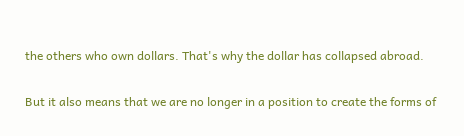the others who own dollars. That's why the dollar has collapsed abroad.

But it also means that we are no longer in a position to create the forms of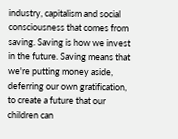industry, capitalism and social consciousness that comes from saving. Saving is how we invest in the future. Saving means that we're putting money aside, deferring our own gratification, to create a future that our children can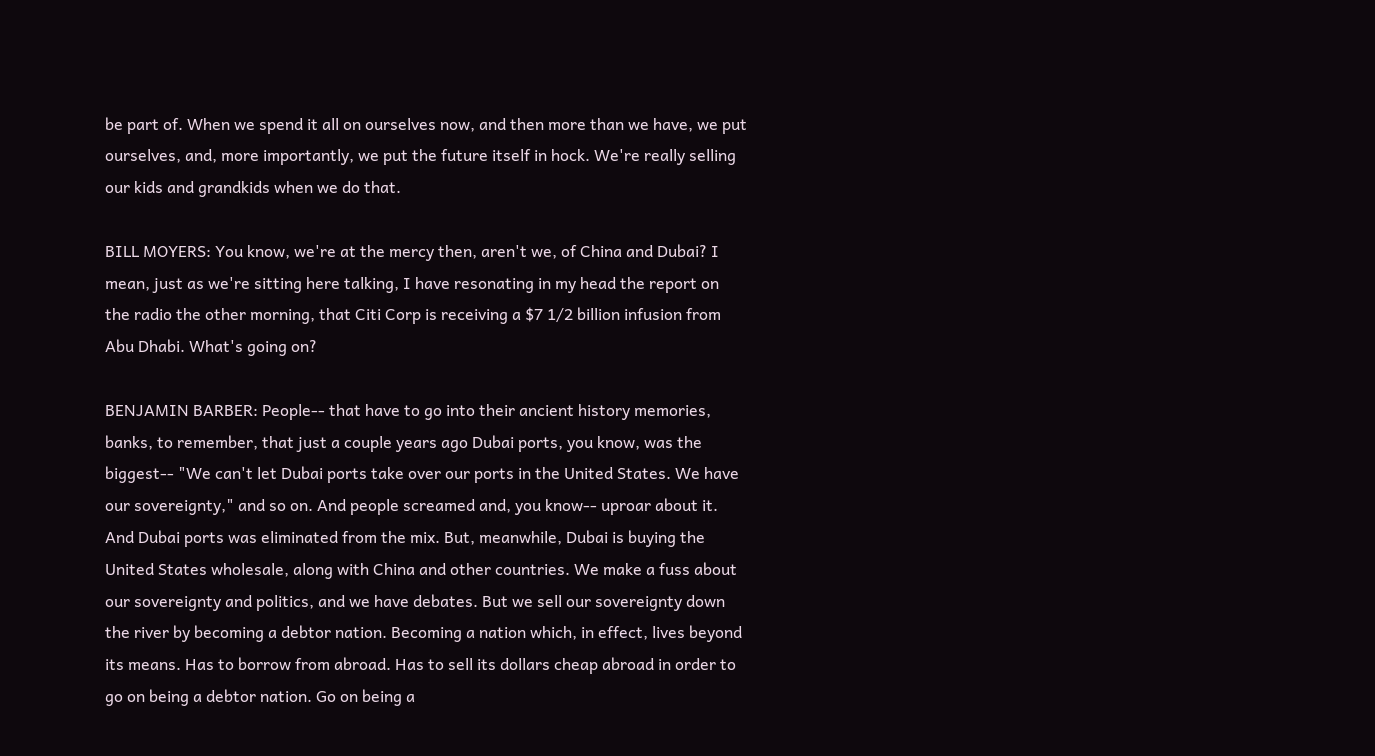be part of. When we spend it all on ourselves now, and then more than we have, we put ourselves, and, more importantly, we put the future itself in hock. We're really selling our kids and grandkids when we do that.

BILL MOYERS: You know, we're at the mercy then, aren't we, of China and Dubai? I mean, just as we're sitting here talking, I have resonating in my head the report on the radio the other morning, that Citi Corp is receiving a $7 1/2 billion infusion from Abu Dhabi. What's going on?

BENJAMIN BARBER: People-- that have to go into their ancient history memories, banks, to remember, that just a couple years ago Dubai ports, you know, was the biggest-- "We can't let Dubai ports take over our ports in the United States. We have our sovereignty," and so on. And people screamed and, you know-- uproar about it. And Dubai ports was eliminated from the mix. But, meanwhile, Dubai is buying the United States wholesale, along with China and other countries. We make a fuss about our sovereignty and politics, and we have debates. But we sell our sovereignty down the river by becoming a debtor nation. Becoming a nation which, in effect, lives beyond its means. Has to borrow from abroad. Has to sell its dollars cheap abroad in order to go on being a debtor nation. Go on being a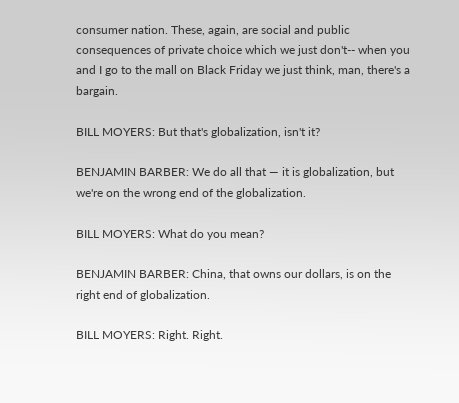consumer nation. These, again, are social and public consequences of private choice which we just don't-- when you and I go to the mall on Black Friday we just think, man, there's a bargain.

BILL MOYERS: But that's globalization, isn't it?

BENJAMIN BARBER: We do all that — it is globalization, but we're on the wrong end of the globalization.

BILL MOYERS: What do you mean?

BENJAMIN BARBER: China, that owns our dollars, is on the right end of globalization.

BILL MOYERS: Right. Right.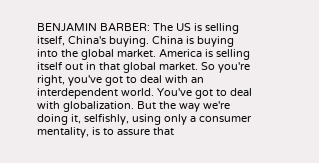BENJAMIN BARBER: The US is selling itself, China's buying. China is buying into the global market. America is selling itself out in that global market. So you're right, you've got to deal with an interdependent world. You've got to deal with globalization. But the way we're doing it, selfishly, using only a consumer mentality, is to assure that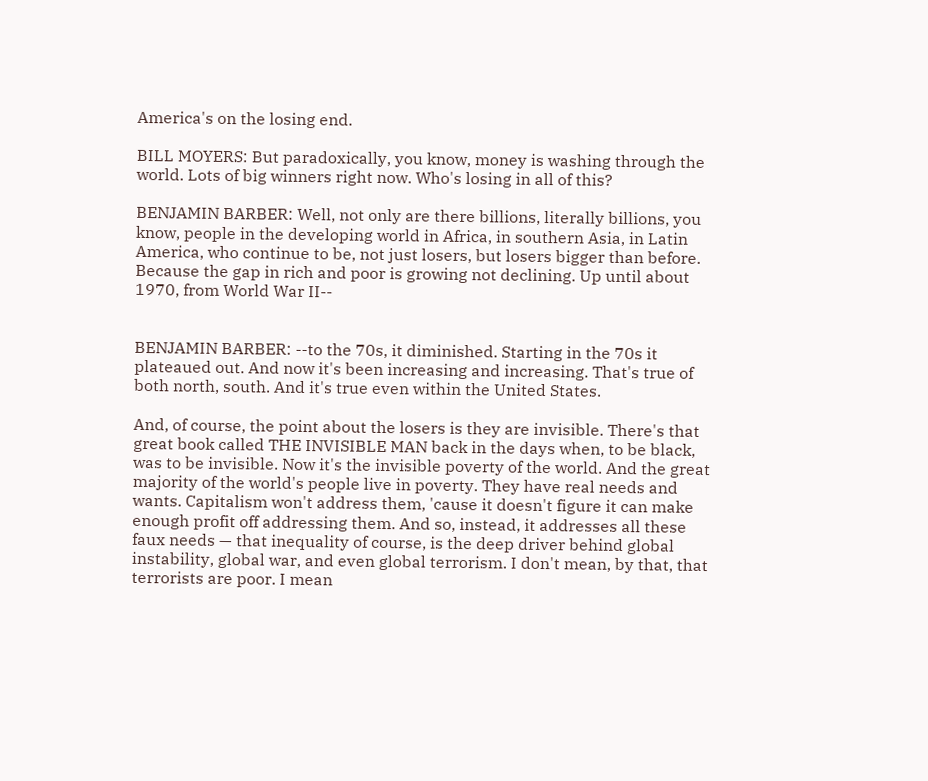America's on the losing end.

BILL MOYERS: But paradoxically, you know, money is washing through the world. Lots of big winners right now. Who's losing in all of this?

BENJAMIN BARBER: Well, not only are there billions, literally billions, you know, people in the developing world in Africa, in southern Asia, in Latin America, who continue to be, not just losers, but losers bigger than before. Because the gap in rich and poor is growing not declining. Up until about 1970, from World War II--


BENJAMIN BARBER: --to the 70s, it diminished. Starting in the 70s it plateaued out. And now it's been increasing and increasing. That's true of both north, south. And it's true even within the United States.

And, of course, the point about the losers is they are invisible. There's that great book called THE INVISIBLE MAN back in the days when, to be black, was to be invisible. Now it's the invisible poverty of the world. And the great majority of the world's people live in poverty. They have real needs and wants. Capitalism won't address them, 'cause it doesn't figure it can make enough profit off addressing them. And so, instead, it addresses all these faux needs — that inequality of course, is the deep driver behind global instability, global war, and even global terrorism. I don't mean, by that, that terrorists are poor. I mean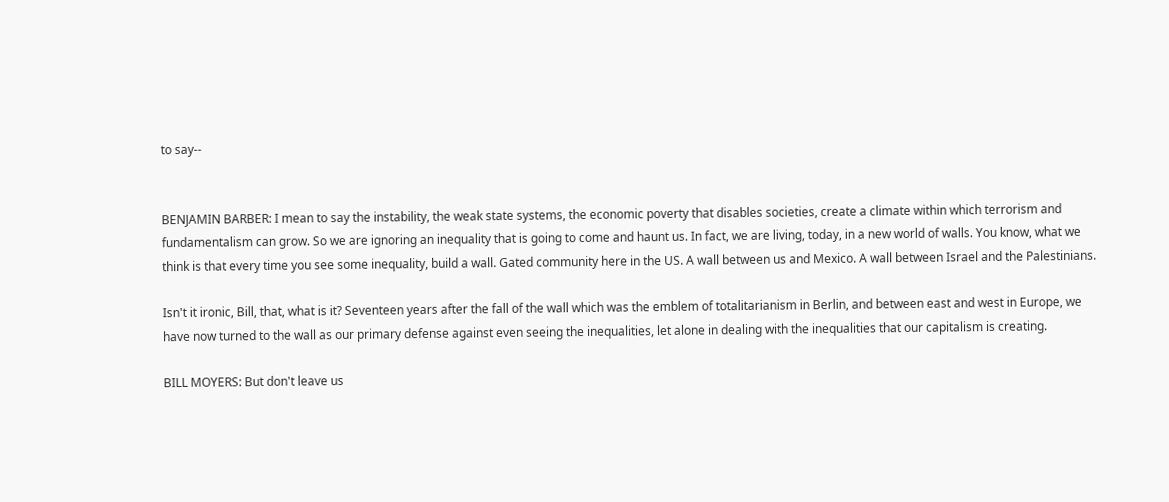to say--


BENJAMIN BARBER: I mean to say the instability, the weak state systems, the economic poverty that disables societies, create a climate within which terrorism and fundamentalism can grow. So we are ignoring an inequality that is going to come and haunt us. In fact, we are living, today, in a new world of walls. You know, what we think is that every time you see some inequality, build a wall. Gated community here in the US. A wall between us and Mexico. A wall between Israel and the Palestinians.

Isn't it ironic, Bill, that, what is it? Seventeen years after the fall of the wall which was the emblem of totalitarianism in Berlin, and between east and west in Europe, we have now turned to the wall as our primary defense against even seeing the inequalities, let alone in dealing with the inequalities that our capitalism is creating.

BILL MOYERS: But don't leave us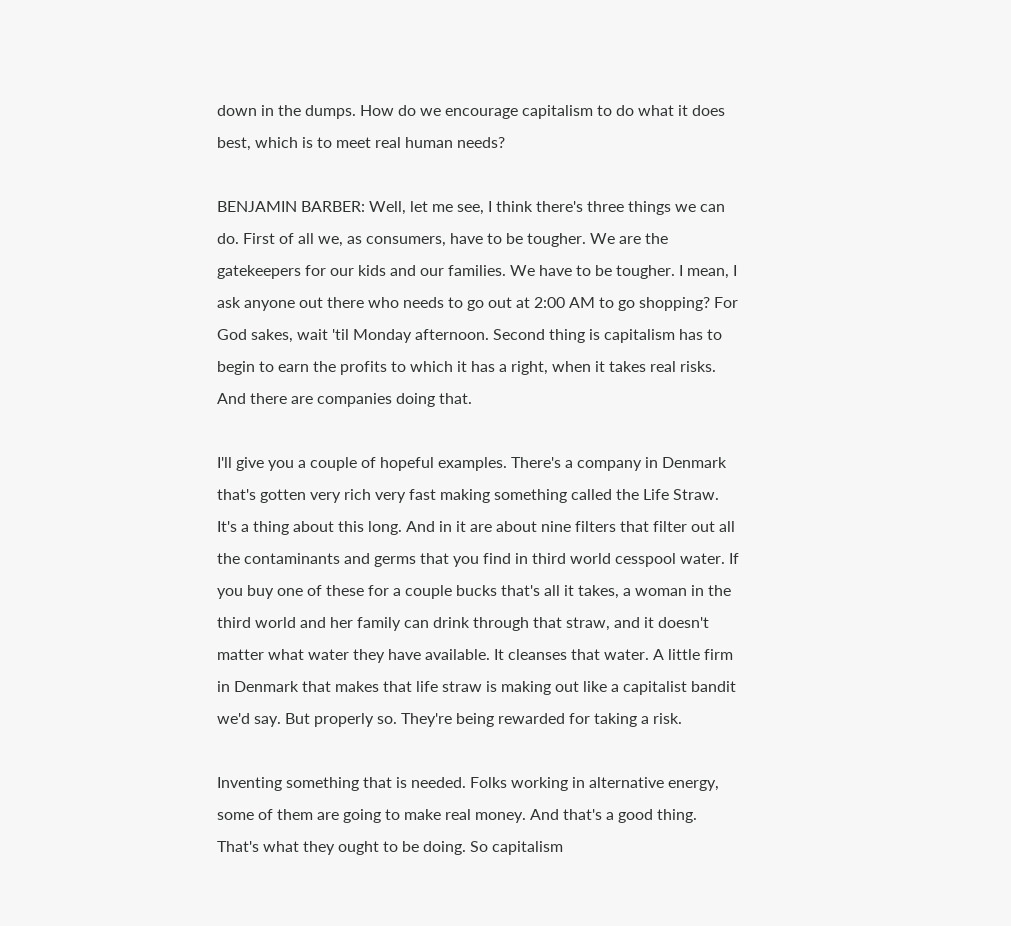down in the dumps. How do we encourage capitalism to do what it does best, which is to meet real human needs?

BENJAMIN BARBER: Well, let me see, I think there's three things we can do. First of all we, as consumers, have to be tougher. We are the gatekeepers for our kids and our families. We have to be tougher. I mean, I ask anyone out there who needs to go out at 2:00 AM to go shopping? For God sakes, wait 'til Monday afternoon. Second thing is capitalism has to begin to earn the profits to which it has a right, when it takes real risks. And there are companies doing that.

I'll give you a couple of hopeful examples. There's a company in Denmark that's gotten very rich very fast making something called the Life Straw. It's a thing about this long. And in it are about nine filters that filter out all the contaminants and germs that you find in third world cesspool water. If you buy one of these for a couple bucks that's all it takes, a woman in the third world and her family can drink through that straw, and it doesn't matter what water they have available. It cleanses that water. A little firm in Denmark that makes that life straw is making out like a capitalist bandit we'd say. But properly so. They're being rewarded for taking a risk.

Inventing something that is needed. Folks working in alternative energy, some of them are going to make real money. And that's a good thing. That's what they ought to be doing. So capitalism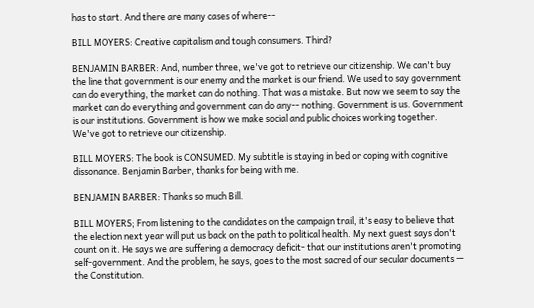has to start. And there are many cases of where--

BILL MOYERS: Creative capitalism and tough consumers. Third?

BENJAMIN BARBER: And, number three, we've got to retrieve our citizenship. We can't buy the line that government is our enemy and the market is our friend. We used to say government can do everything, the market can do nothing. That was a mistake. But now we seem to say the market can do everything and government can do any-- nothing. Government is us. Government is our institutions. Government is how we make social and public choices working together. We've got to retrieve our citizenship.

BILL MOYERS: The book is CONSUMED. My subtitle is staying in bed or coping with cognitive dissonance. Benjamin Barber, thanks for being with me.

BENJAMIN BARBER: Thanks so much Bill.

BILL MOYERS; From listening to the candidates on the campaign trail, it's easy to believe that the election next year will put us back on the path to political health. My next guest says don't count on it. He says we are suffering a democracy deficit- that our institutions aren't promoting self-government. And the problem, he says, goes to the most sacred of our secular documents — the Constitution.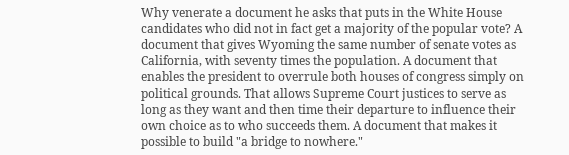Why venerate a document he asks that puts in the White House candidates who did not in fact get a majority of the popular vote? A document that gives Wyoming the same number of senate votes as California, with seventy times the population. A document that enables the president to overrule both houses of congress simply on political grounds. That allows Supreme Court justices to serve as long as they want and then time their departure to influence their own choice as to who succeeds them. A document that makes it possible to build "a bridge to nowhere."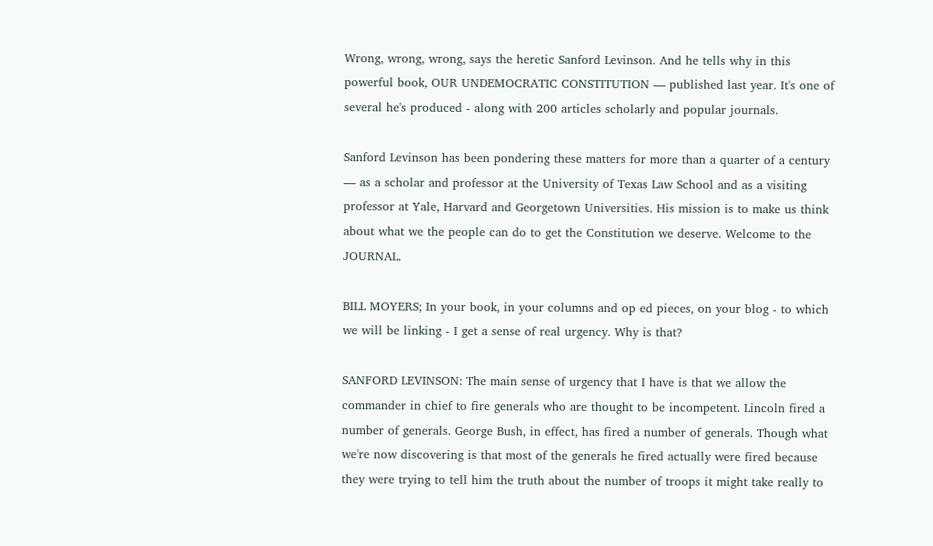Wrong, wrong, wrong, says the heretic Sanford Levinson. And he tells why in this powerful book, OUR UNDEMOCRATIC CONSTITUTION — published last year. It's one of several he's produced - along with 200 articles scholarly and popular journals.

Sanford Levinson has been pondering these matters for more than a quarter of a century — as a scholar and professor at the University of Texas Law School and as a visiting professor at Yale, Harvard and Georgetown Universities. His mission is to make us think about what we the people can do to get the Constitution we deserve. Welcome to the JOURNAL.

BILL MOYERS; In your book, in your columns and op ed pieces, on your blog - to which we will be linking - I get a sense of real urgency. Why is that?

SANFORD LEVINSON: The main sense of urgency that I have is that we allow the commander in chief to fire generals who are thought to be incompetent. Lincoln fired a number of generals. George Bush, in effect, has fired a number of generals. Though what we're now discovering is that most of the generals he fired actually were fired because they were trying to tell him the truth about the number of troops it might take really to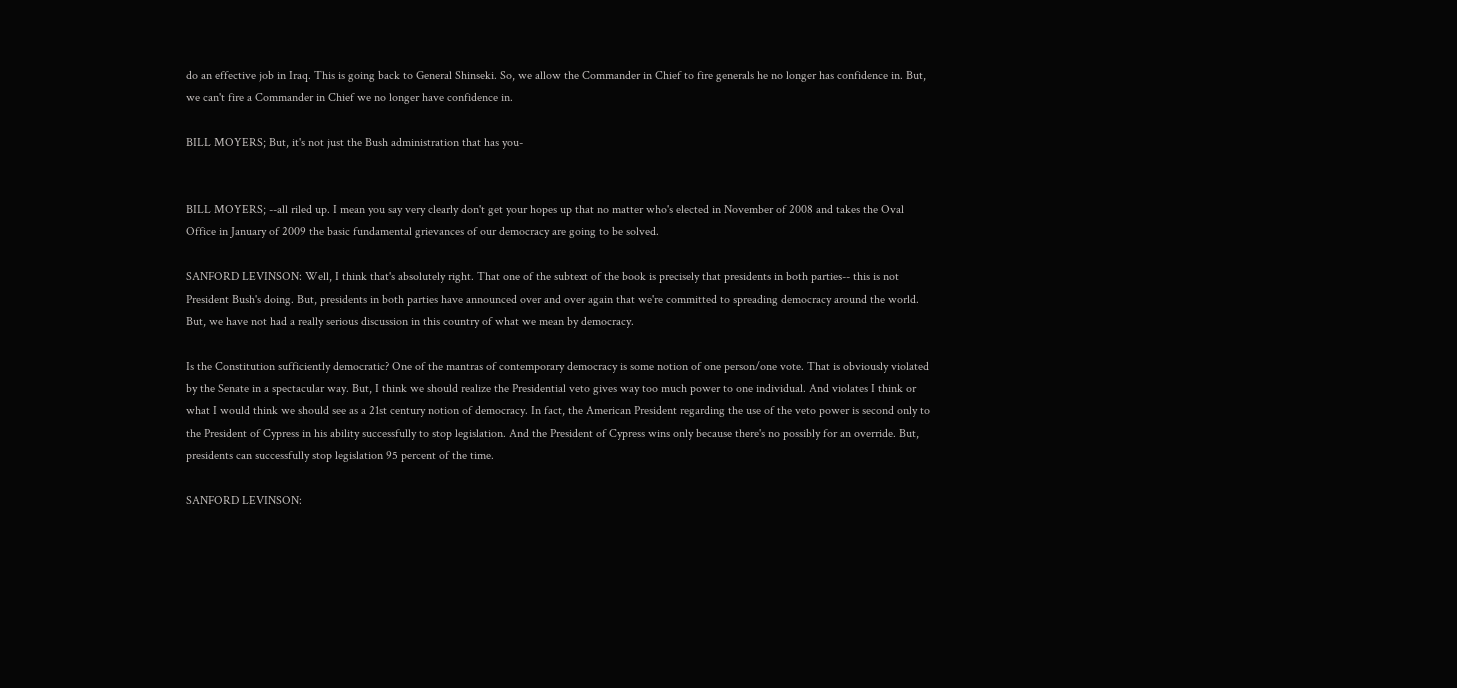do an effective job in Iraq. This is going back to General Shinseki. So, we allow the Commander in Chief to fire generals he no longer has confidence in. But, we can't fire a Commander in Chief we no longer have confidence in.

BILL MOYERS; But, it's not just the Bush administration that has you-


BILL MOYERS; --all riled up. I mean you say very clearly don't get your hopes up that no matter who's elected in November of 2008 and takes the Oval Office in January of 2009 the basic fundamental grievances of our democracy are going to be solved.

SANFORD LEVINSON: Well, I think that's absolutely right. That one of the subtext of the book is precisely that presidents in both parties-- this is not President Bush's doing. But, presidents in both parties have announced over and over again that we're committed to spreading democracy around the world. But, we have not had a really serious discussion in this country of what we mean by democracy.

Is the Constitution sufficiently democratic? One of the mantras of contemporary democracy is some notion of one person/one vote. That is obviously violated by the Senate in a spectacular way. But, I think we should realize the Presidential veto gives way too much power to one individual. And violates I think or what I would think we should see as a 21st century notion of democracy. In fact, the American President regarding the use of the veto power is second only to the President of Cypress in his ability successfully to stop legislation. And the President of Cypress wins only because there's no possibly for an override. But, presidents can successfully stop legislation 95 percent of the time.

SANFORD LEVINSON: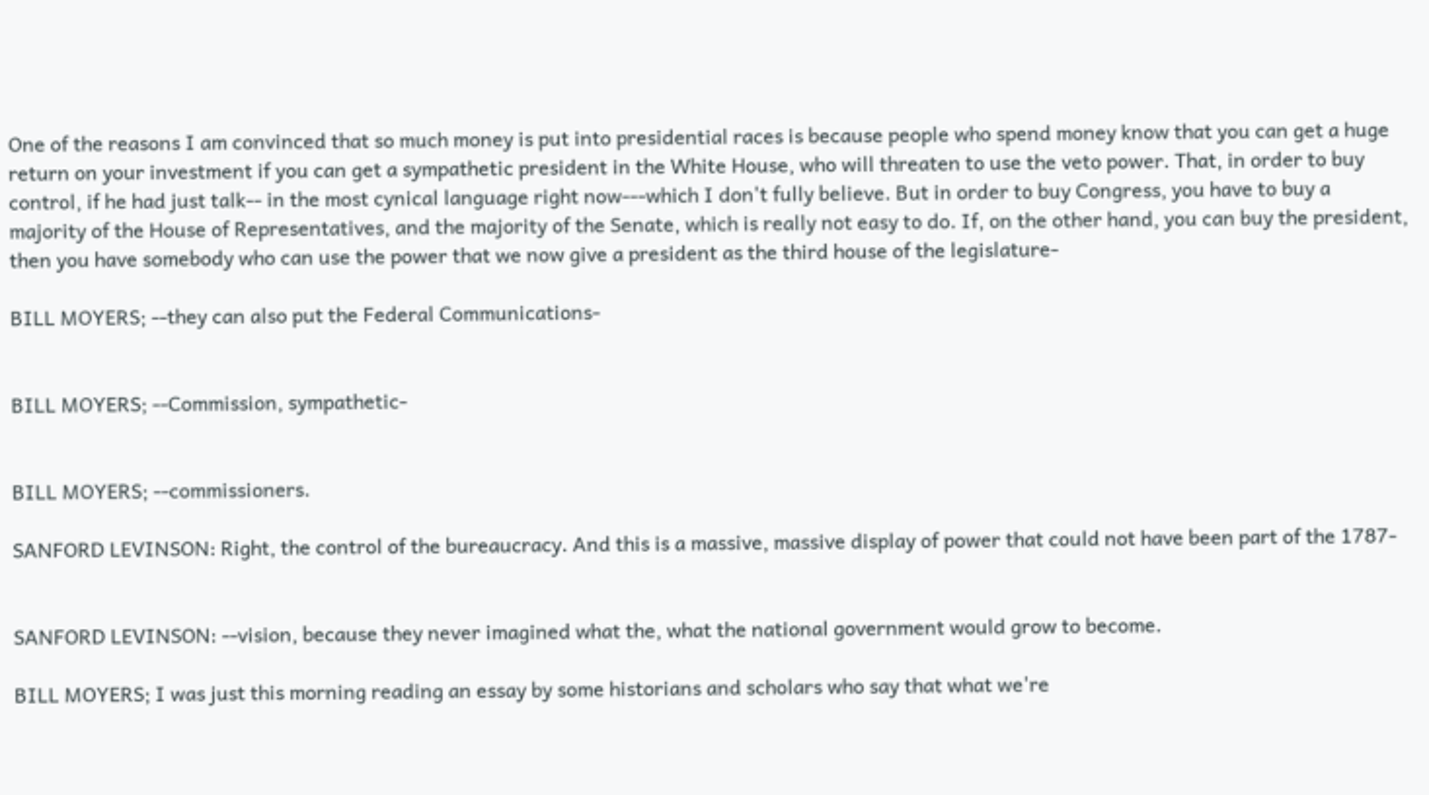One of the reasons I am convinced that so much money is put into presidential races is because people who spend money know that you can get a huge return on your investment if you can get a sympathetic president in the White House, who will threaten to use the veto power. That, in order to buy control, if he had just talk-- in the most cynical language right now---which I don't fully believe. But in order to buy Congress, you have to buy a majority of the House of Representatives, and the majority of the Senate, which is really not easy to do. If, on the other hand, you can buy the president, then you have somebody who can use the power that we now give a president as the third house of the legislature-

BILL MOYERS; --they can also put the Federal Communications-


BILL MOYERS; --Commission, sympathetic-


BILL MOYERS; --commissioners.

SANFORD LEVINSON: Right, the control of the bureaucracy. And this is a massive, massive display of power that could not have been part of the 1787-


SANFORD LEVINSON: --vision, because they never imagined what the, what the national government would grow to become.

BILL MOYERS; I was just this morning reading an essay by some historians and scholars who say that what we're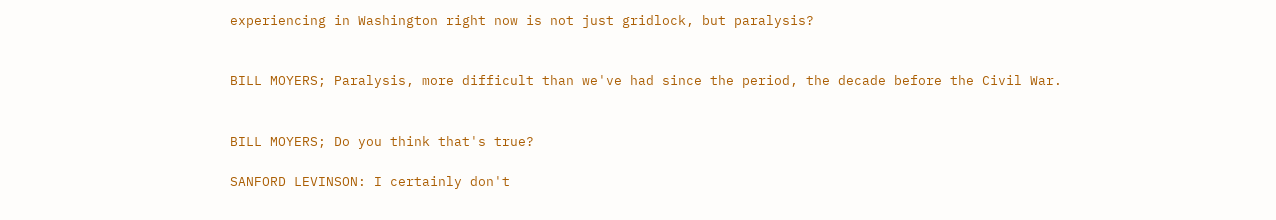experiencing in Washington right now is not just gridlock, but paralysis?


BILL MOYERS; Paralysis, more difficult than we've had since the period, the decade before the Civil War.


BILL MOYERS; Do you think that's true?

SANFORD LEVINSON: I certainly don't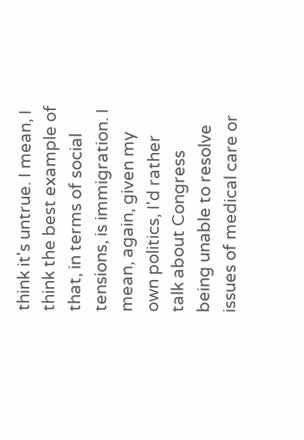think it's untrue. I mean, I think the best example of that, in terms of social tensions, is immigration. I mean, again, given my own politics, I'd rather talk about Congress being unable to resolve issues of medical care or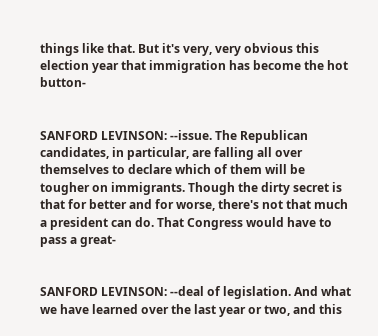things like that. But it's very, very obvious this election year that immigration has become the hot button-


SANFORD LEVINSON: --issue. The Republican candidates, in particular, are falling all over themselves to declare which of them will be tougher on immigrants. Though the dirty secret is that for better and for worse, there's not that much a president can do. That Congress would have to pass a great-


SANFORD LEVINSON: --deal of legislation. And what we have learned over the last year or two, and this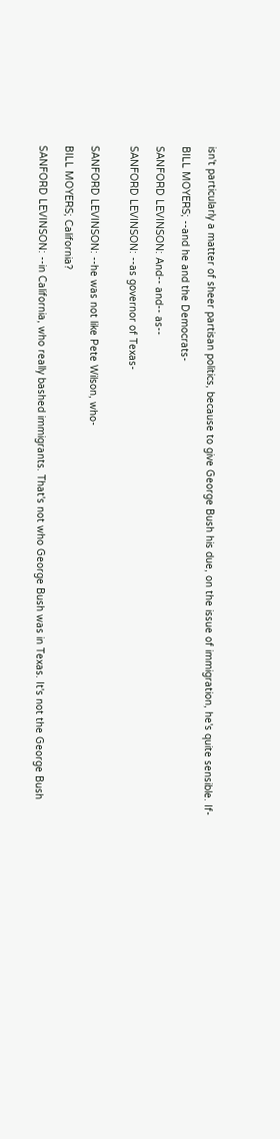isn't particularly a matter of sheer partisan politics, because to give George Bush his due, on the issue of immigration, he's quite sensible. If-

BILL MOYERS; --and he and the Democrats-

SANFORD LEVINSON: And-- and-- as--

SANFORD LEVINSON: --as governor of Texas-


SANFORD LEVINSON: --he was not like Pete Wilson, who-

BILL MOYERS; California?

SANFORD LEVINSON: --in California, who really bashed immigrants. That's not who George Bush was in Texas. It's not the George Bush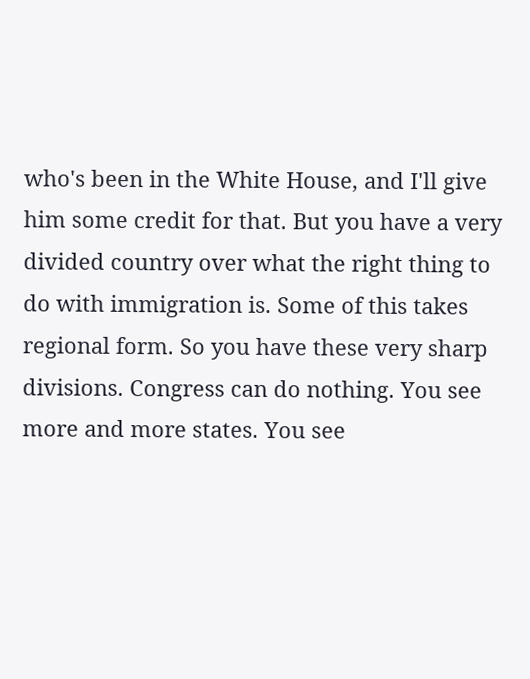who's been in the White House, and I'll give him some credit for that. But you have a very divided country over what the right thing to do with immigration is. Some of this takes regional form. So you have these very sharp divisions. Congress can do nothing. You see more and more states. You see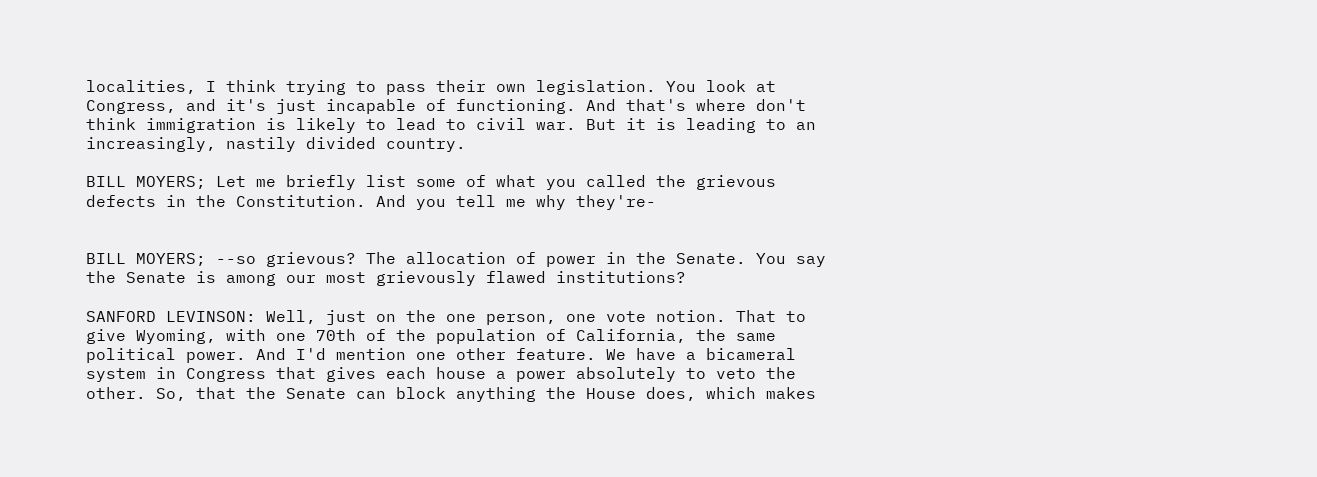localities, I think trying to pass their own legislation. You look at Congress, and it's just incapable of functioning. And that's where don't think immigration is likely to lead to civil war. But it is leading to an increasingly, nastily divided country.

BILL MOYERS; Let me briefly list some of what you called the grievous defects in the Constitution. And you tell me why they're-


BILL MOYERS; --so grievous? The allocation of power in the Senate. You say the Senate is among our most grievously flawed institutions?

SANFORD LEVINSON: Well, just on the one person, one vote notion. That to give Wyoming, with one 70th of the population of California, the same political power. And I'd mention one other feature. We have a bicameral system in Congress that gives each house a power absolutely to veto the other. So, that the Senate can block anything the House does, which makes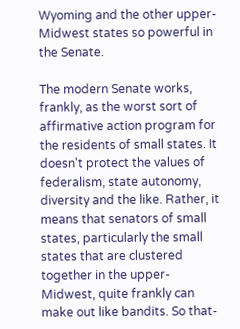Wyoming and the other upper-Midwest states so powerful in the Senate.

The modern Senate works, frankly, as the worst sort of affirmative action program for the residents of small states. It doesn't protect the values of federalism, state autonomy, diversity and the like. Rather, it means that senators of small states, particularly the small states that are clustered together in the upper-Midwest, quite frankly can make out like bandits. So that-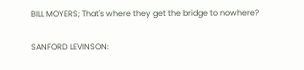BILL MOYERS; That's where they get the bridge to nowhere?

SANFORD LEVINSON: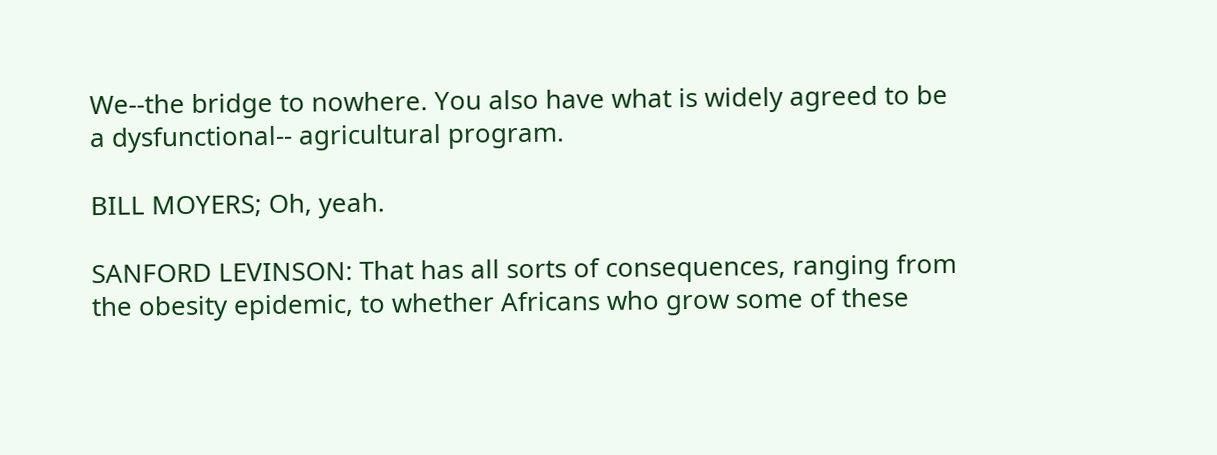We--the bridge to nowhere. You also have what is widely agreed to be a dysfunctional-- agricultural program.

BILL MOYERS; Oh, yeah.

SANFORD LEVINSON: That has all sorts of consequences, ranging from the obesity epidemic, to whether Africans who grow some of these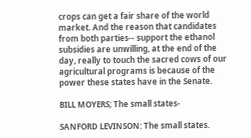crops can get a fair share of the world market. And the reason that candidates from both parties-- support the ethanol subsidies are unwilling, at the end of the day, really to touch the sacred cows of our agricultural programs is because of the power these states have in the Senate.

BILL MOYERS; The small states-

SANFORD LEVINSON: The small states.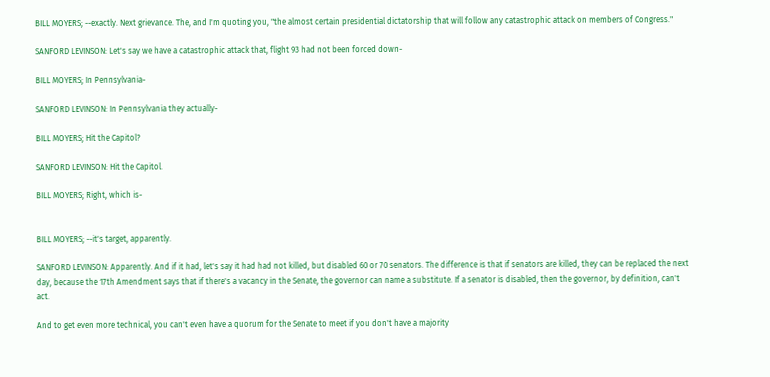BILL MOYERS; --exactly. Next grievance. The, and I'm quoting you, "the almost certain presidential dictatorship that will follow any catastrophic attack on members of Congress."

SANFORD LEVINSON: Let's say we have a catastrophic attack that, flight 93 had not been forced down-

BILL MOYERS; In Pennsylvania-

SANFORD LEVINSON: In Pennsylvania they actually-

BILL MOYERS; Hit the Capitol?

SANFORD LEVINSON: Hit the Capitol.

BILL MOYERS; Right, which is-


BILL MOYERS; --it's target, apparently.

SANFORD LEVINSON: Apparently. And if it had, let's say it had had not killed, but disabled 60 or 70 senators. The difference is that if senators are killed, they can be replaced the next day, because the 17th Amendment says that if there's a vacancy in the Senate, the governor can name a substitute. If a senator is disabled, then the governor, by definition, can't act.

And to get even more technical, you can't even have a quorum for the Senate to meet if you don't have a majority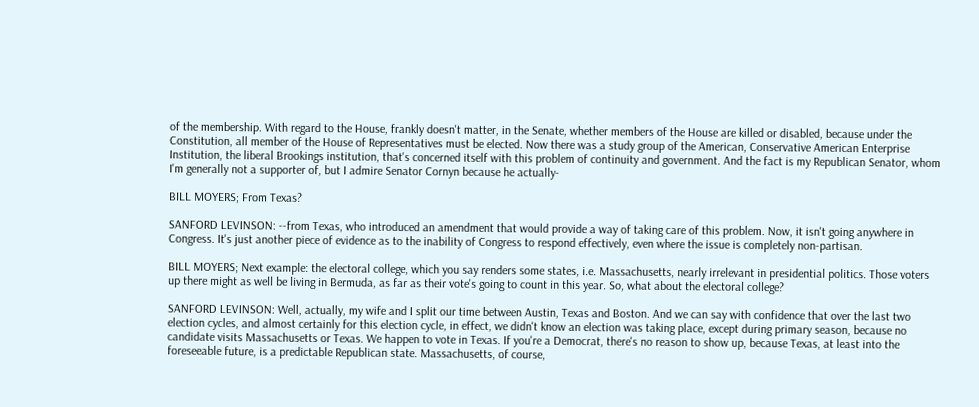of the membership. With regard to the House, frankly doesn't matter, in the Senate, whether members of the House are killed or disabled, because under the Constitution, all member of the House of Representatives must be elected. Now there was a study group of the American, Conservative American Enterprise Institution, the liberal Brookings institution, that's concerned itself with this problem of continuity and government. And the fact is my Republican Senator, whom I'm generally not a supporter of, but I admire Senator Cornyn because he actually-

BILL MOYERS; From Texas?

SANFORD LEVINSON: --from Texas, who introduced an amendment that would provide a way of taking care of this problem. Now, it isn't going anywhere in Congress. It's just another piece of evidence as to the inability of Congress to respond effectively, even where the issue is completely non-partisan.

BILL MOYERS; Next example: the electoral college, which you say renders some states, i.e. Massachusetts, nearly irrelevant in presidential politics. Those voters up there might as well be living in Bermuda, as far as their vote's going to count in this year. So, what about the electoral college?

SANFORD LEVINSON: Well, actually, my wife and I split our time between Austin, Texas and Boston. And we can say with confidence that over the last two election cycles, and almost certainly for this election cycle, in effect, we didn't know an election was taking place, except during primary season, because no candidate visits Massachusetts or Texas. We happen to vote in Texas. If you're a Democrat, there's no reason to show up, because Texas, at least into the foreseeable future, is a predictable Republican state. Massachusetts, of course,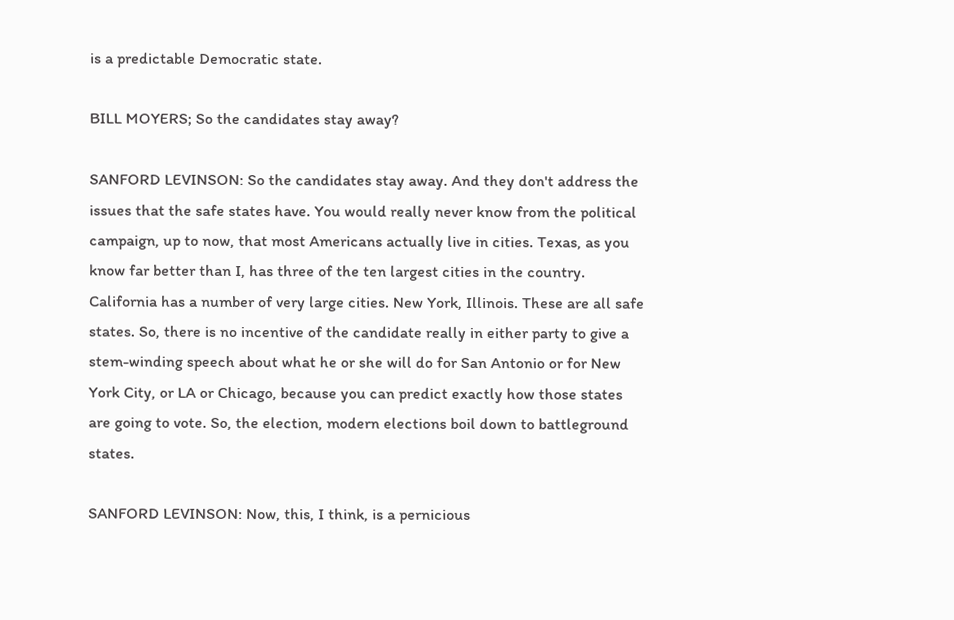is a predictable Democratic state.

BILL MOYERS; So the candidates stay away?

SANFORD LEVINSON: So the candidates stay away. And they don't address the issues that the safe states have. You would really never know from the political campaign, up to now, that most Americans actually live in cities. Texas, as you know far better than I, has three of the ten largest cities in the country. California has a number of very large cities. New York, Illinois. These are all safe states. So, there is no incentive of the candidate really in either party to give a stem-winding speech about what he or she will do for San Antonio or for New York City, or LA or Chicago, because you can predict exactly how those states are going to vote. So, the election, modern elections boil down to battleground states.

SANFORD LEVINSON: Now, this, I think, is a pernicious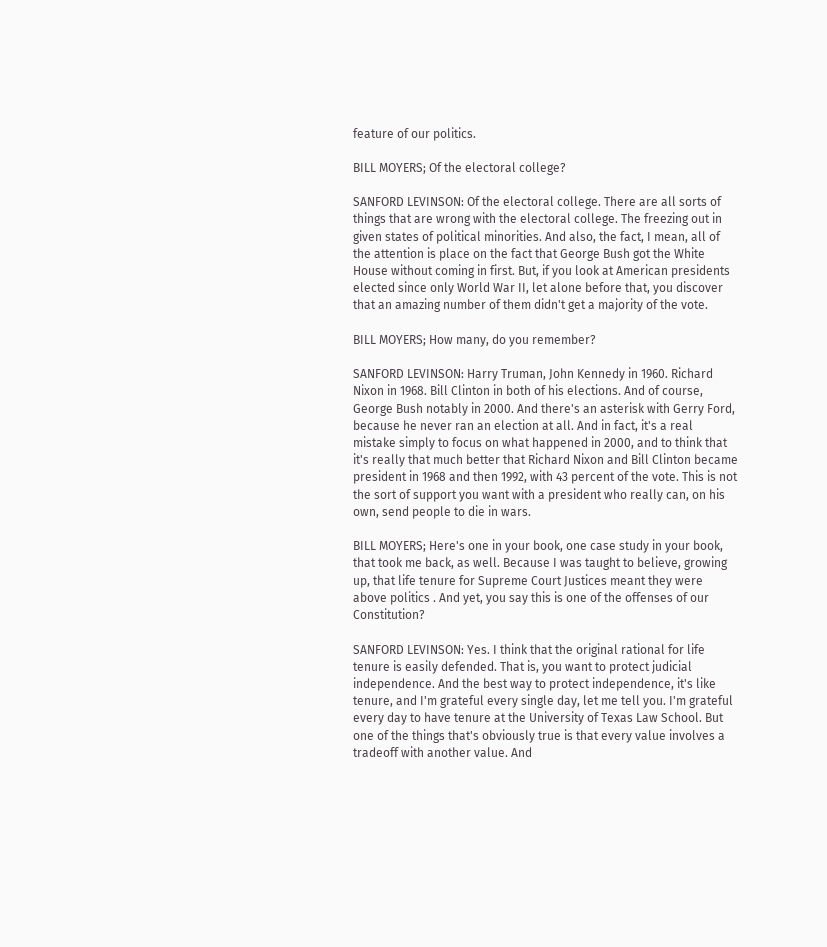feature of our politics.

BILL MOYERS; Of the electoral college?

SANFORD LEVINSON: Of the electoral college. There are all sorts of things that are wrong with the electoral college. The freezing out in given states of political minorities. And also, the fact, I mean, all of the attention is place on the fact that George Bush got the White House without coming in first. But, if you look at American presidents elected since only World War II, let alone before that, you discover that an amazing number of them didn't get a majority of the vote.

BILL MOYERS; How many, do you remember?

SANFORD LEVINSON: Harry Truman, John Kennedy in 1960. Richard Nixon in 1968. Bill Clinton in both of his elections. And of course, George Bush notably in 2000. And there's an asterisk with Gerry Ford, because he never ran an election at all. And in fact, it's a real mistake simply to focus on what happened in 2000, and to think that it's really that much better that Richard Nixon and Bill Clinton became president in 1968 and then 1992, with 43 percent of the vote. This is not the sort of support you want with a president who really can, on his own, send people to die in wars.

BILL MOYERS; Here's one in your book, one case study in your book, that took me back, as well. Because I was taught to believe, growing up, that life tenure for Supreme Court Justices meant they were above politics . And yet, you say this is one of the offenses of our Constitution?

SANFORD LEVINSON: Yes. I think that the original rational for life tenure is easily defended. That is, you want to protect judicial independence. And the best way to protect independence, it's like tenure, and I'm grateful every single day, let me tell you. I'm grateful every day to have tenure at the University of Texas Law School. But one of the things that's obviously true is that every value involves a tradeoff with another value. And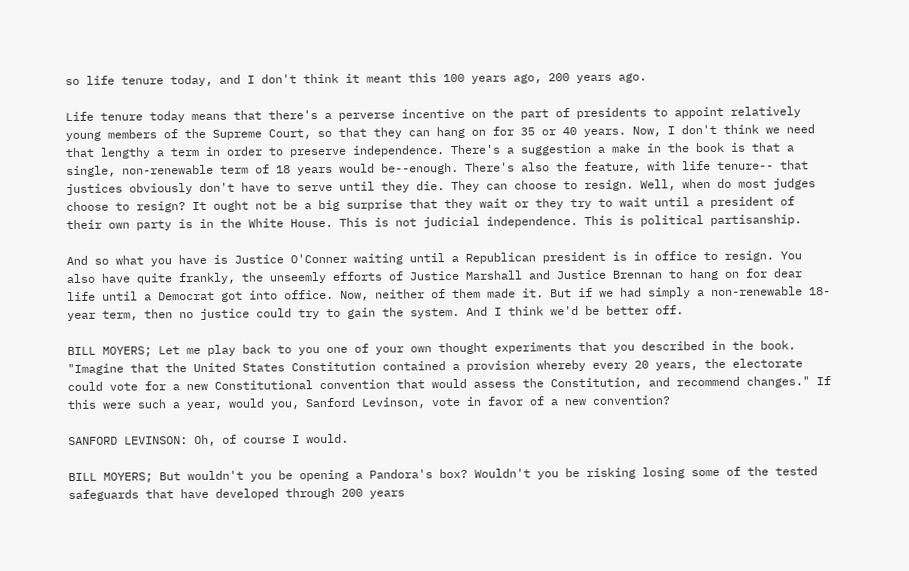so life tenure today, and I don't think it meant this 100 years ago, 200 years ago.

Life tenure today means that there's a perverse incentive on the part of presidents to appoint relatively young members of the Supreme Court, so that they can hang on for 35 or 40 years. Now, I don't think we need that lengthy a term in order to preserve independence. There's a suggestion a make in the book is that a single, non-renewable term of 18 years would be--enough. There's also the feature, with life tenure-- that justices obviously don't have to serve until they die. They can choose to resign. Well, when do most judges choose to resign? It ought not be a big surprise that they wait or they try to wait until a president of their own party is in the White House. This is not judicial independence. This is political partisanship.

And so what you have is Justice O'Conner waiting until a Republican president is in office to resign. You also have quite frankly, the unseemly efforts of Justice Marshall and Justice Brennan to hang on for dear life until a Democrat got into office. Now, neither of them made it. But if we had simply a non-renewable 18-year term, then no justice could try to gain the system. And I think we'd be better off.

BILL MOYERS; Let me play back to you one of your own thought experiments that you described in the book. "Imagine that the United States Constitution contained a provision whereby every 20 years, the electorate could vote for a new Constitutional convention that would assess the Constitution, and recommend changes." If this were such a year, would you, Sanford Levinson, vote in favor of a new convention?

SANFORD LEVINSON: Oh, of course I would.

BILL MOYERS; But wouldn't you be opening a Pandora's box? Wouldn't you be risking losing some of the tested safeguards that have developed through 200 years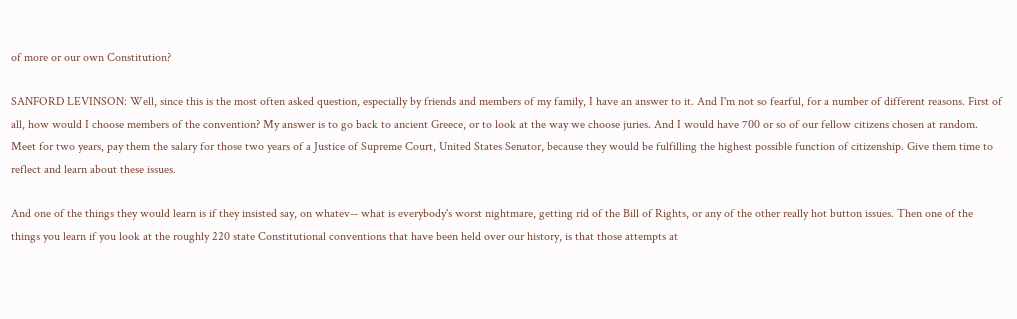of more or our own Constitution?

SANFORD LEVINSON: Well, since this is the most often asked question, especially by friends and members of my family, I have an answer to it. And I'm not so fearful, for a number of different reasons. First of all, how would I choose members of the convention? My answer is to go back to ancient Greece, or to look at the way we choose juries. And I would have 700 or so of our fellow citizens chosen at random. Meet for two years, pay them the salary for those two years of a Justice of Supreme Court, United States Senator, because they would be fulfilling the highest possible function of citizenship. Give them time to reflect and learn about these issues.

And one of the things they would learn is if they insisted say, on whatev-- what is everybody's worst nightmare, getting rid of the Bill of Rights, or any of the other really hot button issues. Then one of the things you learn if you look at the roughly 220 state Constitutional conventions that have been held over our history, is that those attempts at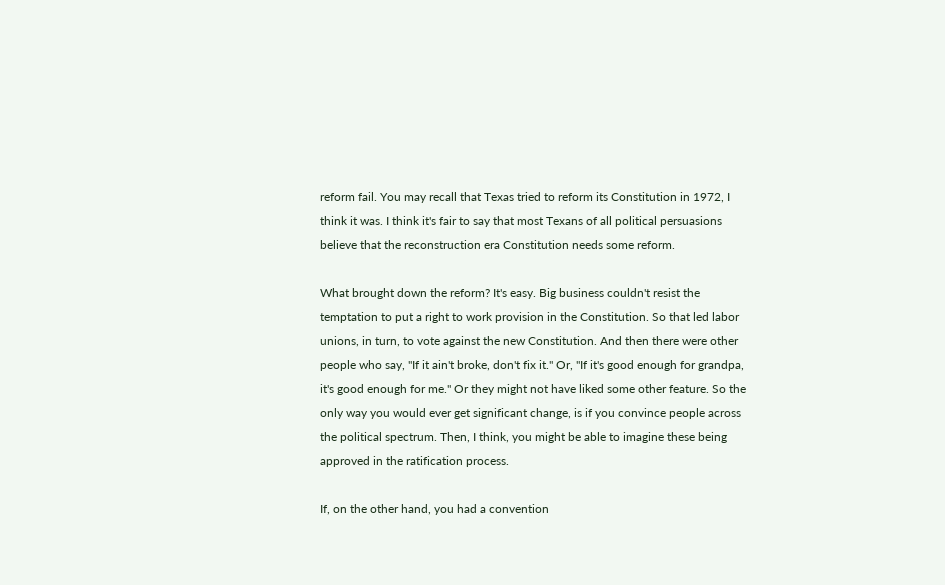reform fail. You may recall that Texas tried to reform its Constitution in 1972, I think it was. I think it's fair to say that most Texans of all political persuasions believe that the reconstruction era Constitution needs some reform.

What brought down the reform? It's easy. Big business couldn't resist the temptation to put a right to work provision in the Constitution. So that led labor unions, in turn, to vote against the new Constitution. And then there were other people who say, "If it ain't broke, don't fix it." Or, "If it's good enough for grandpa, it's good enough for me." Or they might not have liked some other feature. So the only way you would ever get significant change, is if you convince people across the political spectrum. Then, I think, you might be able to imagine these being approved in the ratification process.

If, on the other hand, you had a convention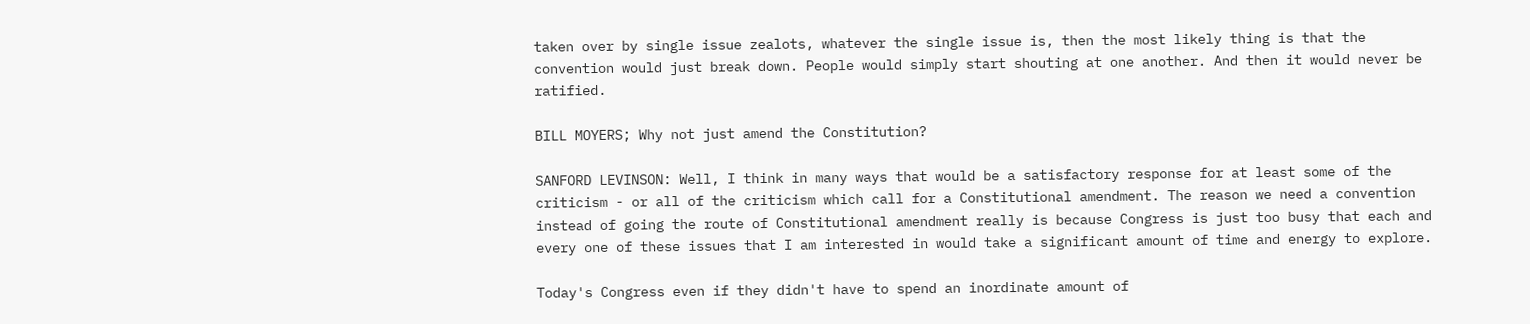taken over by single issue zealots, whatever the single issue is, then the most likely thing is that the convention would just break down. People would simply start shouting at one another. And then it would never be ratified.

BILL MOYERS; Why not just amend the Constitution?

SANFORD LEVINSON: Well, I think in many ways that would be a satisfactory response for at least some of the criticism - or all of the criticism which call for a Constitutional amendment. The reason we need a convention instead of going the route of Constitutional amendment really is because Congress is just too busy that each and every one of these issues that I am interested in would take a significant amount of time and energy to explore.

Today's Congress even if they didn't have to spend an inordinate amount of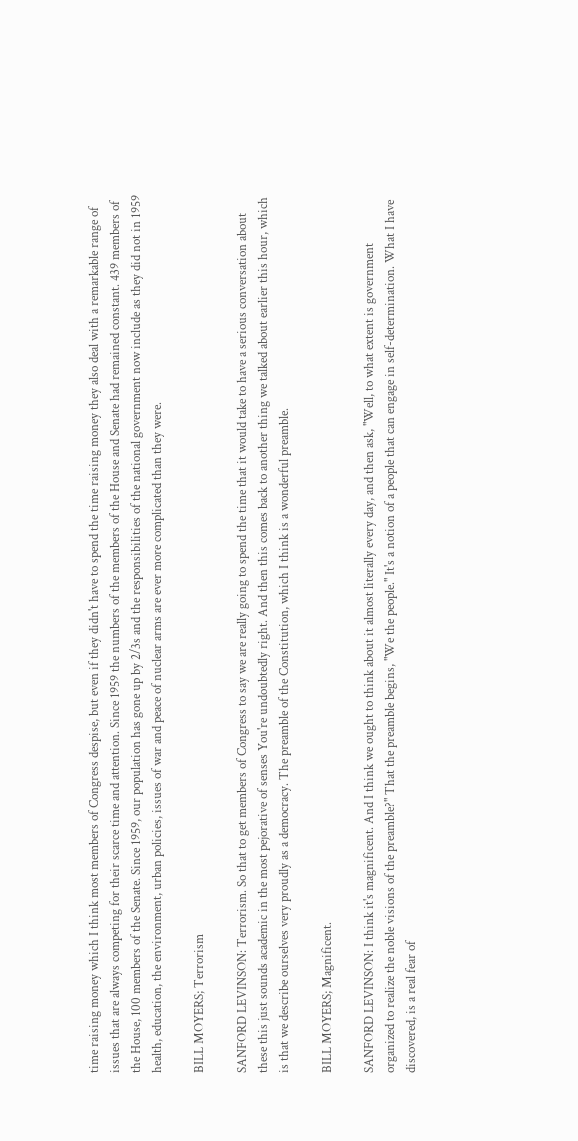time raising money which I think most members of Congress despise, but even if they didn't have to spend the time raising money they also deal with a remarkable range of issues that are always competing for their scarce time and attention. Since 1959 the numbers of the members of the House and Senate had remained constant. 439 members of the House, 100 members of the Senate. Since 1959, our population has gone up by 2/3s and the responsibilities of the national government now include as they did not in 1959 health, education, the environment, urban policies, issues of war and peace of nuclear arms are ever more complicated than they were.

BILL MOYERS; Terrorism

SANFORD LEVINSON: Terrorism. So that to get members of Congress to say we are really going to spend the time that it would take to have a serious conversation about these this just sounds academic in the most pejorative of senses You're undoubtedly right. And then this comes back to another thing we talked about earlier this hour, which is that we describe ourselves very proudly as a democracy. The preamble of the Constitution, which I think is a wonderful preamble.

BILL MOYERS; Magnificent.

SANFORD LEVINSON: I think it's magnificent. And I think we ought to think about it almost literally every day, and then ask, "Well, to what extent is government organized to realize the noble visions of the preamble?" That the preamble begins, "We the people." It's a notion of a people that can engage in self-determination. What I have discovered, is a real fear of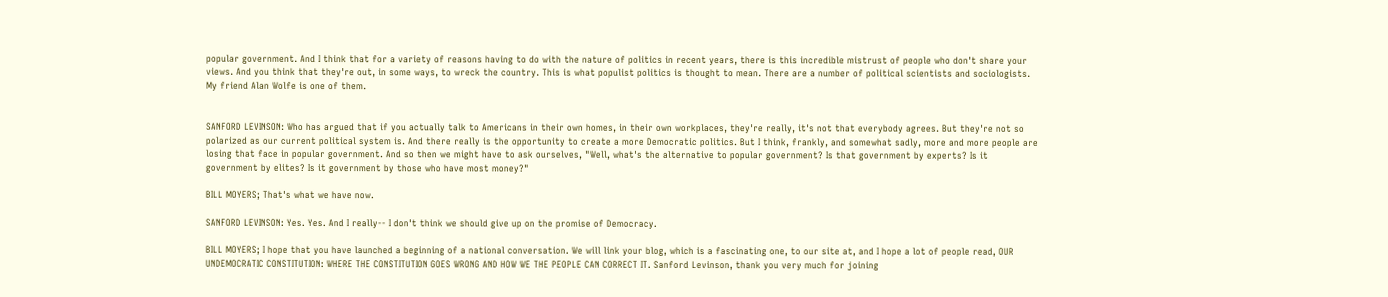popular government. And I think that for a variety of reasons having to do with the nature of politics in recent years, there is this incredible mistrust of people who don't share your views. And you think that they're out, in some ways, to wreck the country. This is what populist politics is thought to mean. There are a number of political scientists and sociologists. My friend Alan Wolfe is one of them.


SANFORD LEVINSON: Who has argued that if you actually talk to Americans in their own homes, in their own workplaces, they're really, it's not that everybody agrees. But they're not so polarized as our current political system is. And there really is the opportunity to create a more Democratic politics. But I think, frankly, and somewhat sadly, more and more people are losing that face in popular government. And so then we might have to ask ourselves, "Well, what's the alternative to popular government? Is that government by experts? Is it government by elites? Is it government by those who have most money?"

BILL MOYERS; That's what we have now.

SANFORD LEVINSON: Yes. Yes. And I really-- I don't think we should give up on the promise of Democracy.

BILL MOYERS; I hope that you have launched a beginning of a national conversation. We will link your blog, which is a fascinating one, to our site at, and I hope a lot of people read, OUR UNDEMOCRATIC CONSTITUTION: WHERE THE CONSTITUTION GOES WRONG AND HOW WE THE PEOPLE CAN CORRECT IT. Sanford Levinson, thank you very much for joining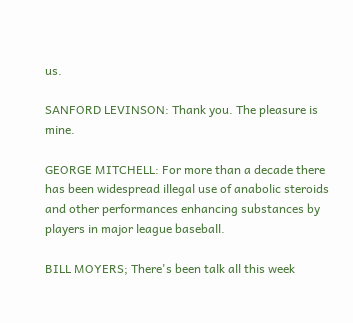us.

SANFORD LEVINSON: Thank you. The pleasure is mine.

GEORGE MITCHELL: For more than a decade there has been widespread illegal use of anabolic steroids and other performances enhancing substances by players in major league baseball.

BILL MOYERS; There's been talk all this week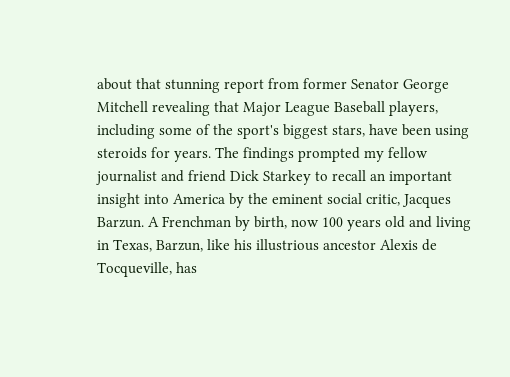about that stunning report from former Senator George Mitchell revealing that Major League Baseball players, including some of the sport's biggest stars, have been using steroids for years. The findings prompted my fellow journalist and friend Dick Starkey to recall an important insight into America by the eminent social critic, Jacques Barzun. A Frenchman by birth, now 100 years old and living in Texas, Barzun, like his illustrious ancestor Alexis de Tocqueville, has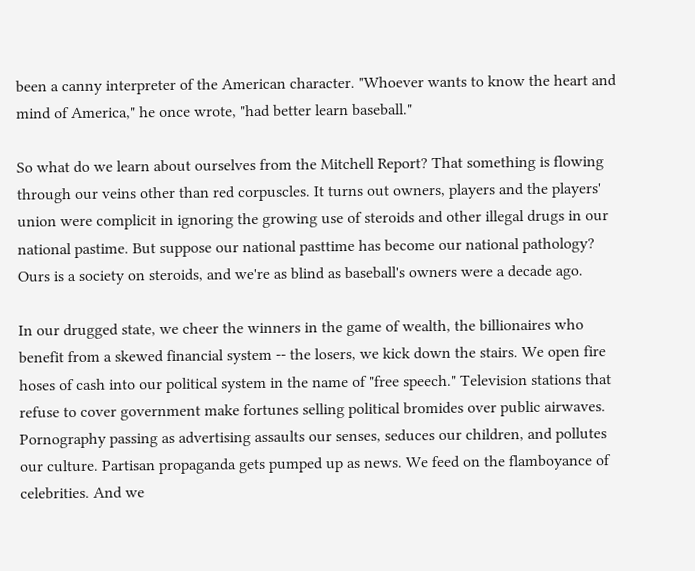been a canny interpreter of the American character. "Whoever wants to know the heart and mind of America," he once wrote, "had better learn baseball."

So what do we learn about ourselves from the Mitchell Report? That something is flowing through our veins other than red corpuscles. It turns out owners, players and the players' union were complicit in ignoring the growing use of steroids and other illegal drugs in our national pastime. But suppose our national pasttime has become our national pathology? Ours is a society on steroids, and we're as blind as baseball's owners were a decade ago.

In our drugged state, we cheer the winners in the game of wealth, the billionaires who benefit from a skewed financial system -- the losers, we kick down the stairs. We open fire hoses of cash into our political system in the name of "free speech." Television stations that refuse to cover government make fortunes selling political bromides over public airwaves. Pornography passing as advertising assaults our senses, seduces our children, and pollutes our culture. Partisan propaganda gets pumped up as news. We feed on the flamboyance of celebrities. And we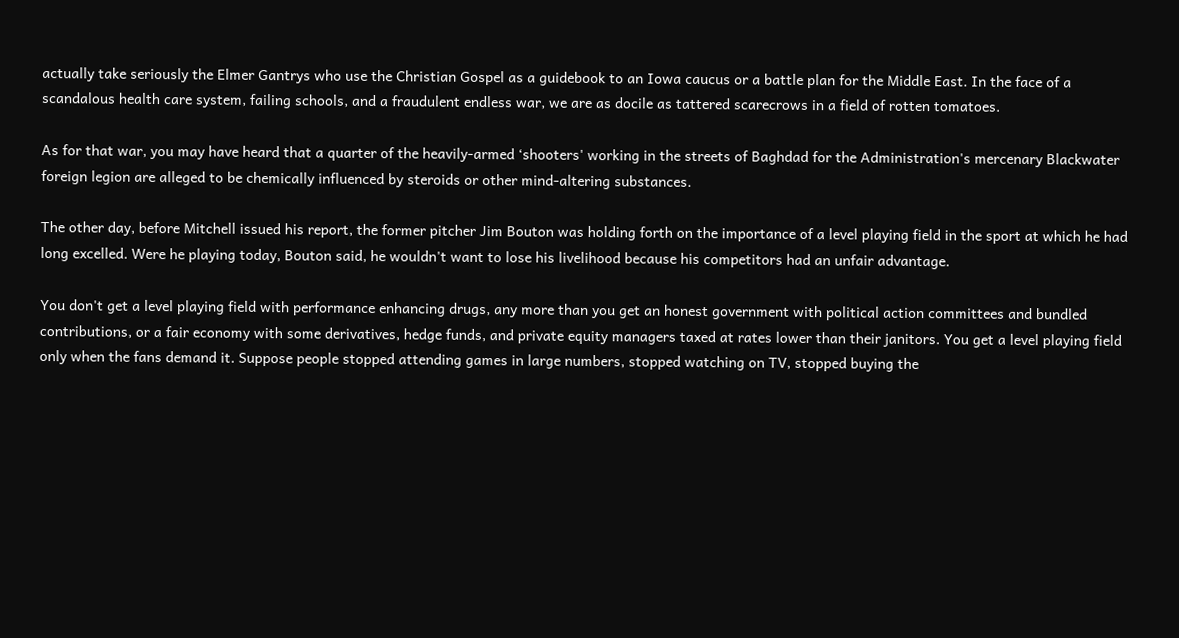actually take seriously the Elmer Gantrys who use the Christian Gospel as a guidebook to an Iowa caucus or a battle plan for the Middle East. In the face of a scandalous health care system, failing schools, and a fraudulent endless war, we are as docile as tattered scarecrows in a field of rotten tomatoes.

As for that war, you may have heard that a quarter of the heavily-armed ‘shooters' working in the streets of Baghdad for the Administration's mercenary Blackwater foreign legion are alleged to be chemically influenced by steroids or other mind-altering substances.

The other day, before Mitchell issued his report, the former pitcher Jim Bouton was holding forth on the importance of a level playing field in the sport at which he had long excelled. Were he playing today, Bouton said, he wouldn't want to lose his livelihood because his competitors had an unfair advantage.

You don't get a level playing field with performance enhancing drugs, any more than you get an honest government with political action committees and bundled contributions, or a fair economy with some derivatives, hedge funds, and private equity managers taxed at rates lower than their janitors. You get a level playing field only when the fans demand it. Suppose people stopped attending games in large numbers, stopped watching on TV, stopped buying the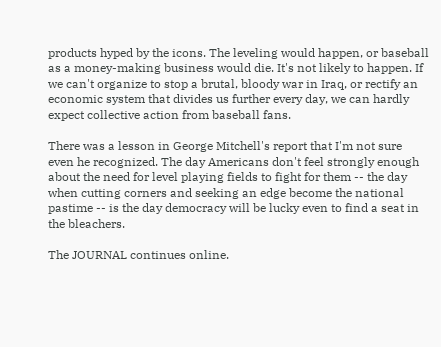products hyped by the icons. The leveling would happen, or baseball as a money-making business would die. It's not likely to happen. If we can't organize to stop a brutal, bloody war in Iraq, or rectify an economic system that divides us further every day, we can hardly expect collective action from baseball fans.

There was a lesson in George Mitchell's report that I'm not sure even he recognized. The day Americans don't feel strongly enough about the need for level playing fields to fight for them -- the day when cutting corners and seeking an edge become the national pastime -- is the day democracy will be lucky even to find a seat in the bleachers.

The JOURNAL continues online.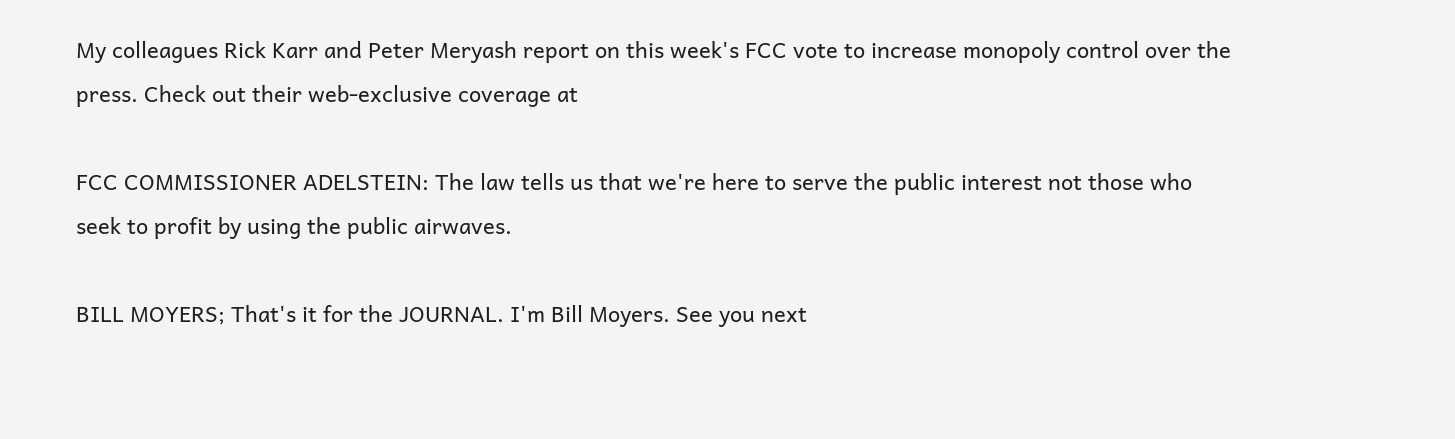My colleagues Rick Karr and Peter Meryash report on this week's FCC vote to increase monopoly control over the press. Check out their web-exclusive coverage at

FCC COMMISSIONER ADELSTEIN: The law tells us that we're here to serve the public interest not those who seek to profit by using the public airwaves.

BILL MOYERS; That's it for the JOURNAL. I'm Bill Moyers. See you next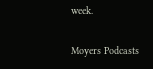week.

Moyers Podcasts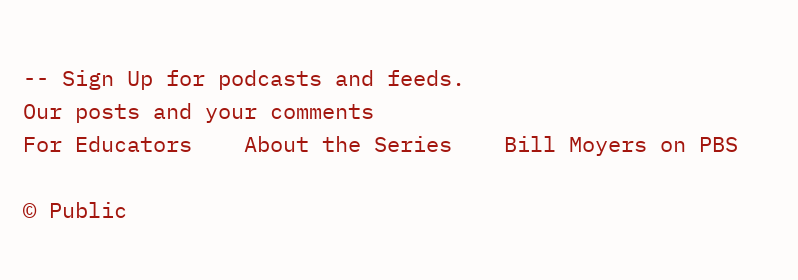-- Sign Up for podcasts and feeds.
Our posts and your comments
For Educators    About the Series    Bill Moyers on PBS

© Public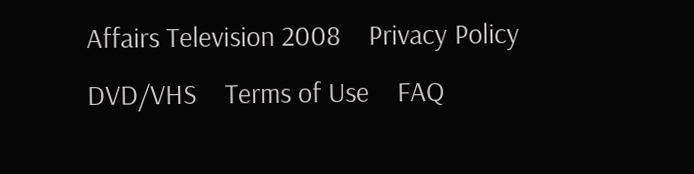Affairs Television 2008    Privacy Policy    DVD/VHS    Terms of Use    FAQ